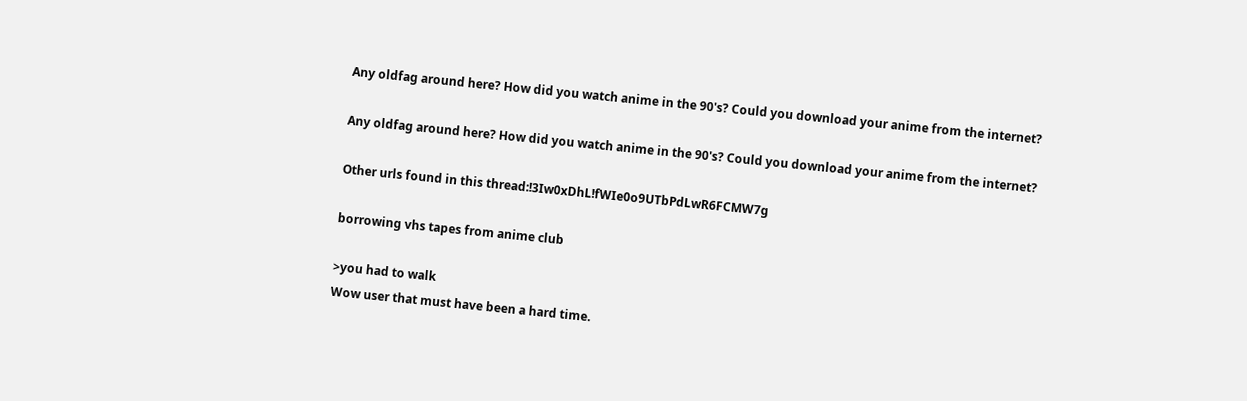Any oldfag around here? How did you watch anime in the 90's? Could you download your anime from the internet?

Any oldfag around here? How did you watch anime in the 90's? Could you download your anime from the internet?

Other urls found in this thread:!3Iw0xDhL!fWIe0o9UTbPdLwR6FCMW7g

borrowing vhs tapes from anime club

>you had to walk
Wow user that must have been a hard time.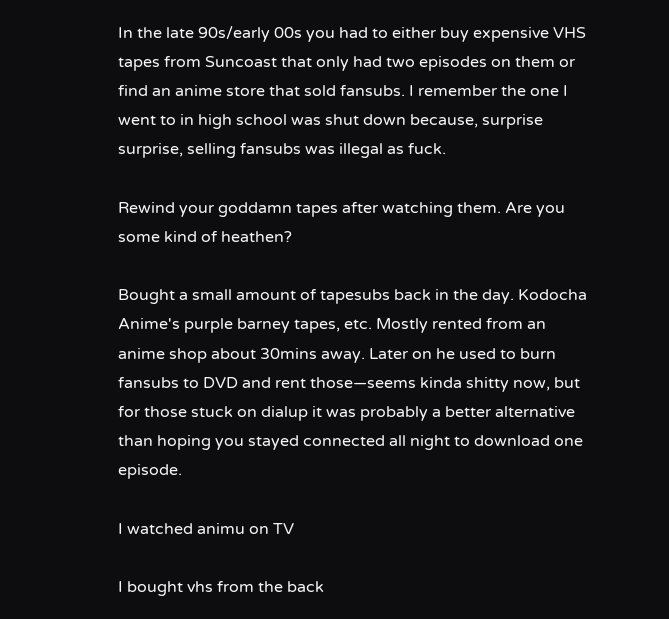In the late 90s/early 00s you had to either buy expensive VHS tapes from Suncoast that only had two episodes on them or find an anime store that sold fansubs. I remember the one I went to in high school was shut down because, surprise surprise, selling fansubs was illegal as fuck.

Rewind your goddamn tapes after watching them. Are you some kind of heathen?

Bought a small amount of tapesubs back in the day. Kodocha Anime's purple barney tapes, etc. Mostly rented from an anime shop about 30mins away. Later on he used to burn fansubs to DVD and rent those—seems kinda shitty now, but for those stuck on dialup it was probably a better alternative than hoping you stayed connected all night to download one episode.

I watched animu on TV

I bought vhs from the back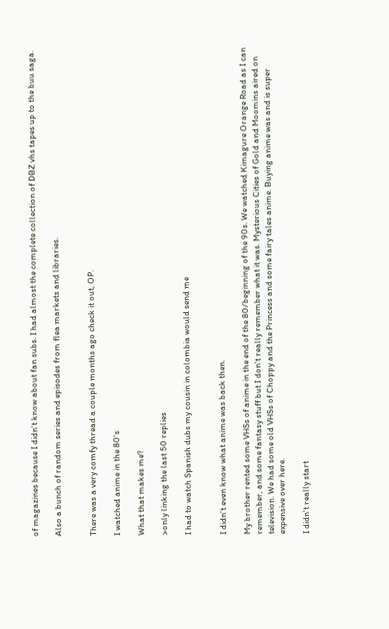of magazines because I didn't know about fan subs. I had almost the complete collection of DBZ vhs tapes up to the buu saga.

Also a bunch of random series and episodes from flea markets and libraries.


There was a very comfy thread a couple months ago check it out, OP.

I watched anime in the 80's

What that makes me?

>only linking the last 50 replies

I had to watch Spanish dubs my cousin in colombia would send me


I didn't even know what anime was back then.

My brother rented some VHSs of anime in the end of the 80/beginning of the 90s. We watched Kimagure Orange Road as I can remember, and some fantasy stuff but I don't really remember what it was. Mysterious Cities of Gold and Moomins aired on television. We had some old VHSs of Choppy and the Princess and some fairy tales anime. Buying anime was and is super expensive over here.

I didn't really start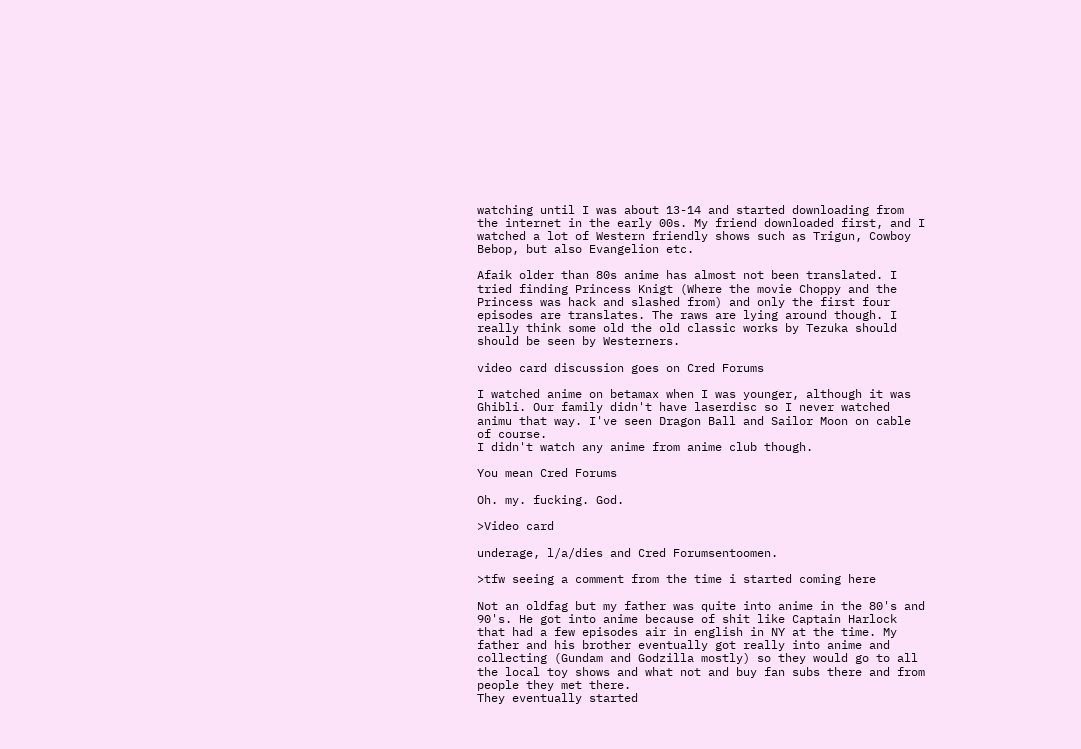watching until I was about 13-14 and started downloading from the internet in the early 00s. My friend downloaded first, and I watched a lot of Western friendly shows such as Trigun, Cowboy Bebop, but also Evangelion etc.

Afaik older than 80s anime has almost not been translated. I tried finding Princess Knigt (Where the movie Choppy and the Princess was hack and slashed from) and only the first four episodes are translates. The raws are lying around though. I really think some old the old classic works by Tezuka should should be seen by Westerners.

video card discussion goes on Cred Forums

I watched anime on betamax when I was younger, although it was Ghibli. Our family didn't have laserdisc so I never watched animu that way. I've seen Dragon Ball and Sailor Moon on cable of course.
I didn't watch any anime from anime club though.

You mean Cred Forums

Oh. my. fucking. God.

>Video card

underage, l/a/dies and Cred Forumsentoomen.

>tfw seeing a comment from the time i started coming here

Not an oldfag but my father was quite into anime in the 80's and 90's. He got into anime because of shit like Captain Harlock that had a few episodes air in english in NY at the time. My father and his brother eventually got really into anime and collecting (Gundam and Godzilla mostly) so they would go to all the local toy shows and what not and buy fan subs there and from people they met there.
They eventually started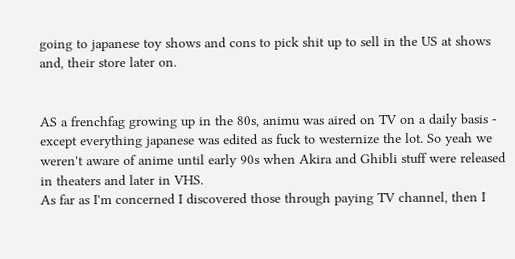going to japanese toy shows and cons to pick shit up to sell in the US at shows and, their store later on.


AS a frenchfag growing up in the 80s, animu was aired on TV on a daily basis - except everything japanese was edited as fuck to westernize the lot. So yeah we weren't aware of anime until early 90s when Akira and Ghibli stuff were released in theaters and later in VHS.
As far as I'm concerned I discovered those through paying TV channel, then I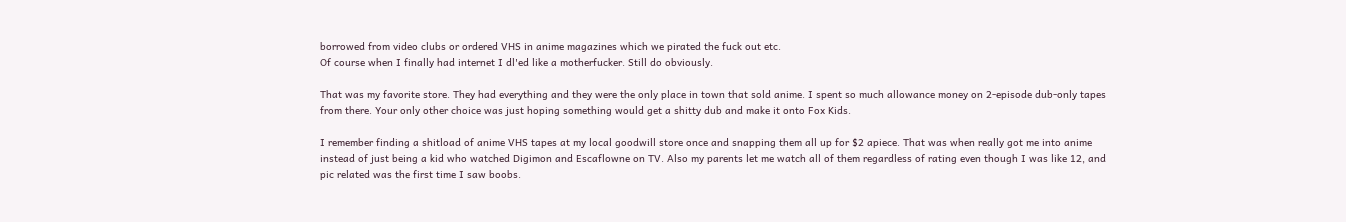borrowed from video clubs or ordered VHS in anime magazines which we pirated the fuck out etc.
Of course when I finally had internet I dl'ed like a motherfucker. Still do obviously.

That was my favorite store. They had everything and they were the only place in town that sold anime. I spent so much allowance money on 2-episode dub-only tapes from there. Your only other choice was just hoping something would get a shitty dub and make it onto Fox Kids.

I remember finding a shitload of anime VHS tapes at my local goodwill store once and snapping them all up for $2 apiece. That was when really got me into anime instead of just being a kid who watched Digimon and Escaflowne on TV. Also my parents let me watch all of them regardless of rating even though I was like 12, and pic related was the first time I saw boobs.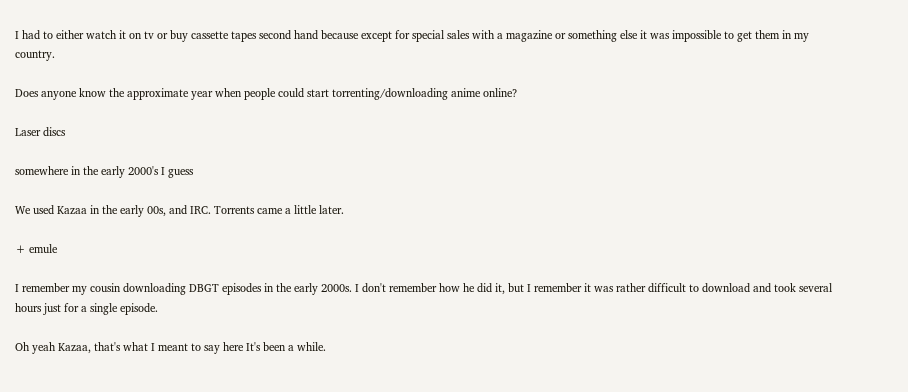I had to either watch it on tv or buy cassette tapes second hand because except for special sales with a magazine or something else it was impossible to get them in my country.

Does anyone know the approximate year when people could start torrenting/downloading anime online?

Laser discs

somewhere in the early 2000's I guess

We used Kazaa in the early 00s, and IRC. Torrents came a little later.

+ emule

I remember my cousin downloading DBGT episodes in the early 2000s. I don't remember how he did it, but I remember it was rather difficult to download and took several hours just for a single episode.

Oh yeah Kazaa, that's what I meant to say here It's been a while.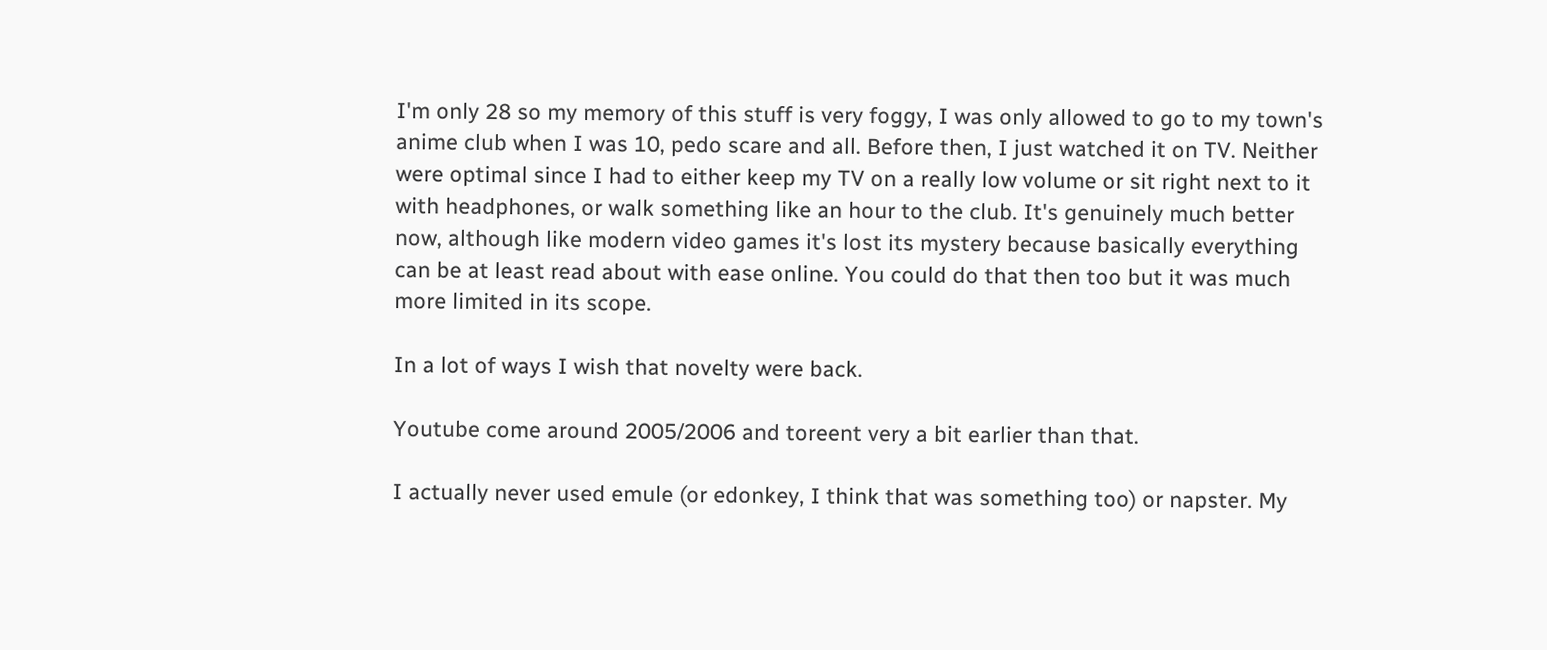I'm only 28 so my memory of this stuff is very foggy, I was only allowed to go to my town's anime club when I was 10, pedo scare and all. Before then, I just watched it on TV. Neither were optimal since I had to either keep my TV on a really low volume or sit right next to it with headphones, or walk something like an hour to the club. It's genuinely much better now, although like modern video games it's lost its mystery because basically everything can be at least read about with ease online. You could do that then too but it was much more limited in its scope.

In a lot of ways I wish that novelty were back.

Youtube come around 2005/2006 and toreent very a bit earlier than that.

I actually never used emule (or edonkey, I think that was something too) or napster. My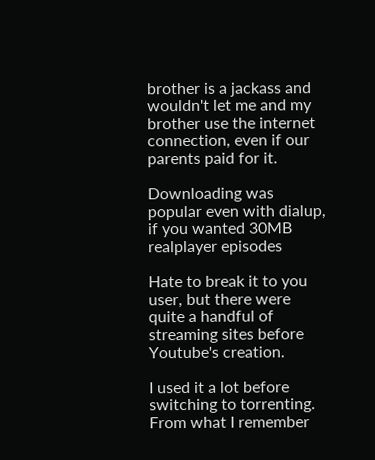brother is a jackass and wouldn't let me and my brother use the internet connection, even if our parents paid for it.

Downloading was popular even with dialup, if you wanted 30MB realplayer episodes

Hate to break it to you user, but there were quite a handful of streaming sites before Youtube's creation.

I used it a lot before switching to torrenting.
From what I remember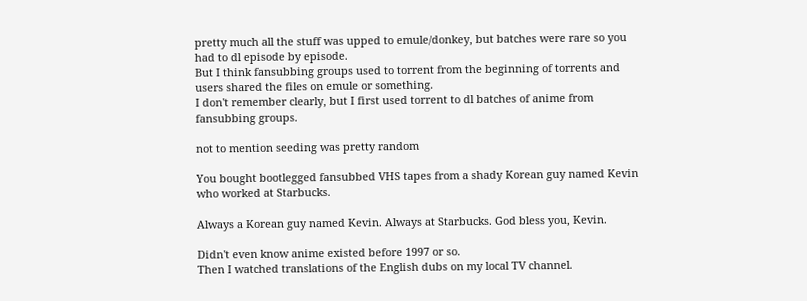pretty much all the stuff was upped to emule/donkey, but batches were rare so you had to dl episode by episode.
But I think fansubbing groups used to torrent from the beginning of torrents and users shared the files on emule or something.
I don't remember clearly, but I first used torrent to dl batches of anime from fansubbing groups.

not to mention seeding was pretty random

You bought bootlegged fansubbed VHS tapes from a shady Korean guy named Kevin who worked at Starbucks.

Always a Korean guy named Kevin. Always at Starbucks. God bless you, Kevin.

Didn't even know anime existed before 1997 or so.
Then I watched translations of the English dubs on my local TV channel.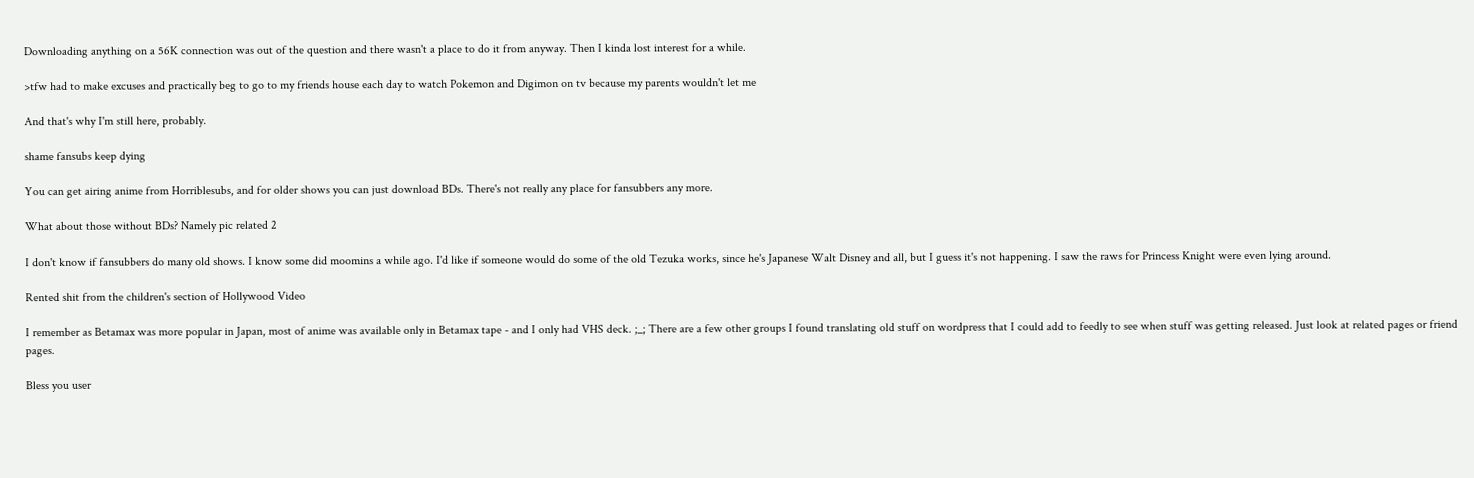Downloading anything on a 56K connection was out of the question and there wasn't a place to do it from anyway. Then I kinda lost interest for a while.

>tfw had to make excuses and practically beg to go to my friends house each day to watch Pokemon and Digimon on tv because my parents wouldn't let me

And that's why I'm still here, probably.

shame fansubs keep dying

You can get airing anime from Horriblesubs, and for older shows you can just download BDs. There's not really any place for fansubbers any more.

What about those without BDs? Namely pic related 2

I don't know if fansubbers do many old shows. I know some did moomins a while ago. I'd like if someone would do some of the old Tezuka works, since he's Japanese Walt Disney and all, but I guess it's not happening. I saw the raws for Princess Knight were even lying around.

Rented shit from the children's section of Hollywood Video

I remember as Betamax was more popular in Japan, most of anime was available only in Betamax tape - and I only had VHS deck. ;_; There are a few other groups I found translating old stuff on wordpress that I could add to feedly to see when stuff was getting released. Just look at related pages or friend pages.

Bless you user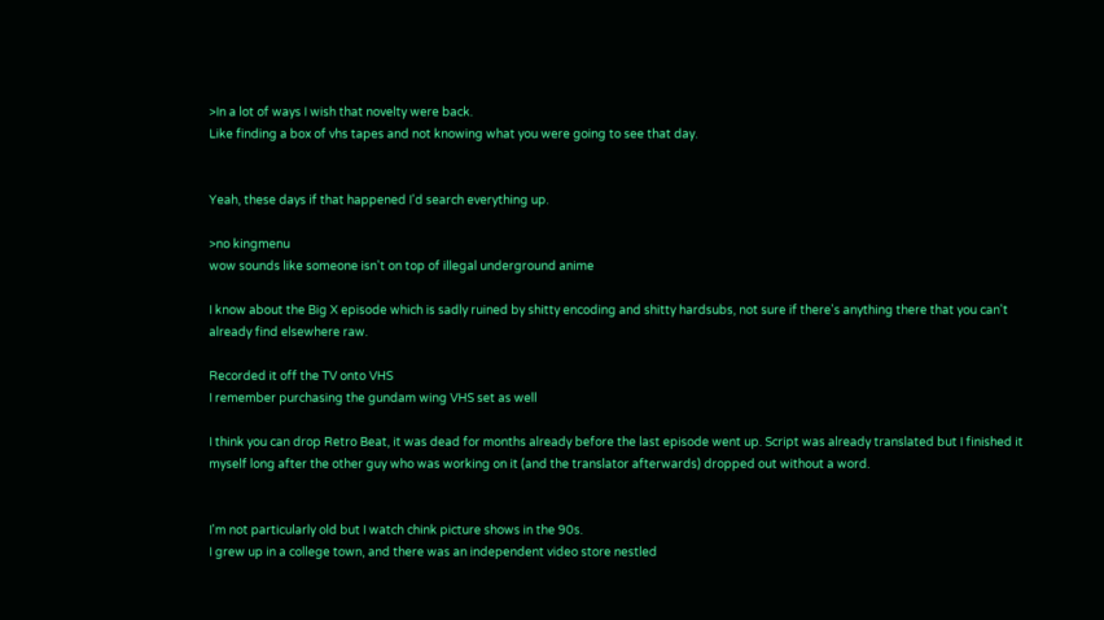>In a lot of ways I wish that novelty were back.
Like finding a box of vhs tapes and not knowing what you were going to see that day.


Yeah, these days if that happened I'd search everything up.

>no kingmenu
wow sounds like someone isn't on top of illegal underground anime

I know about the Big X episode which is sadly ruined by shitty encoding and shitty hardsubs, not sure if there's anything there that you can't already find elsewhere raw.

Recorded it off the TV onto VHS
I remember purchasing the gundam wing VHS set as well

I think you can drop Retro Beat, it was dead for months already before the last episode went up. Script was already translated but I finished it myself long after the other guy who was working on it (and the translator afterwards) dropped out without a word.


I'm not particularly old but I watch chink picture shows in the 90s.
I grew up in a college town, and there was an independent video store nestled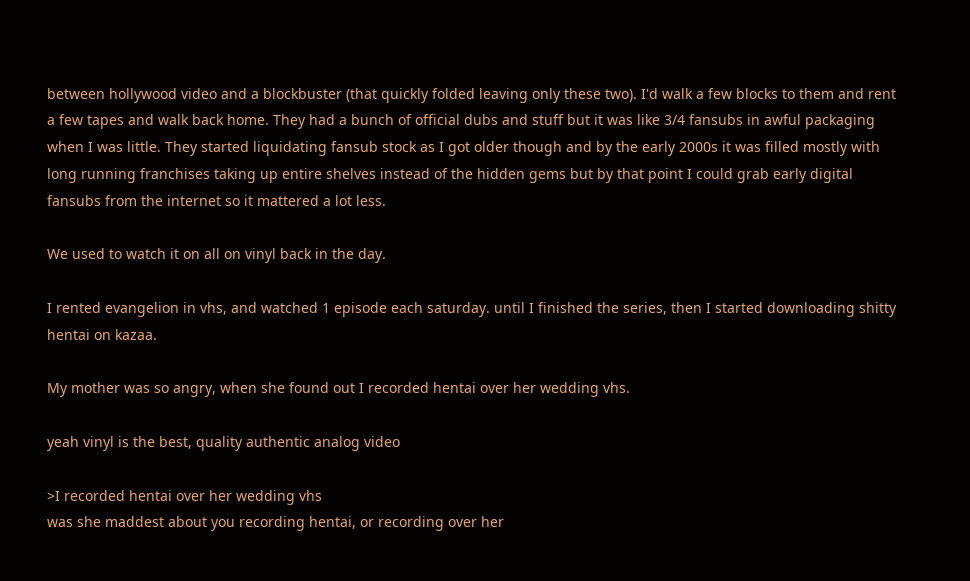between hollywood video and a blockbuster (that quickly folded leaving only these two). I'd walk a few blocks to them and rent a few tapes and walk back home. They had a bunch of official dubs and stuff but it was like 3/4 fansubs in awful packaging when I was little. They started liquidating fansub stock as I got older though and by the early 2000s it was filled mostly with long running franchises taking up entire shelves instead of the hidden gems but by that point I could grab early digital fansubs from the internet so it mattered a lot less.

We used to watch it on all on vinyl back in the day.

I rented evangelion in vhs, and watched 1 episode each saturday. until I finished the series, then I started downloading shitty hentai on kazaa.

My mother was so angry, when she found out I recorded hentai over her wedding vhs.

yeah vinyl is the best, quality authentic analog video

>I recorded hentai over her wedding vhs
was she maddest about you recording hentai, or recording over her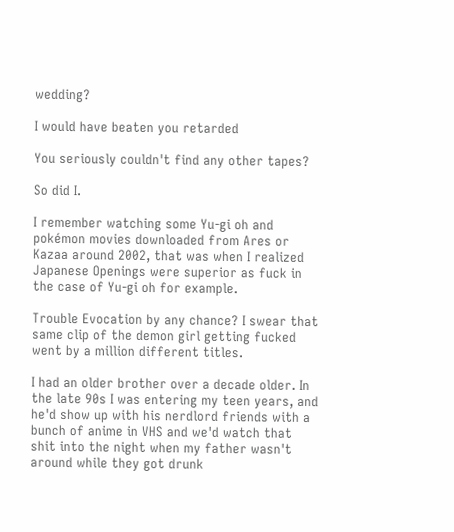wedding?

I would have beaten you retarded

You seriously couldn't find any other tapes?

So did I.

I remember watching some Yu-gi oh and pokémon movies downloaded from Ares or Kazaa around 2002, that was when I realized Japanese Openings were superior as fuck in the case of Yu-gi oh for example.

Trouble Evocation by any chance? I swear that same clip of the demon girl getting fucked went by a million different titles.

I had an older brother over a decade older. In the late 90s I was entering my teen years, and he'd show up with his nerdlord friends with a bunch of anime in VHS and we'd watch that shit into the night when my father wasn't around while they got drunk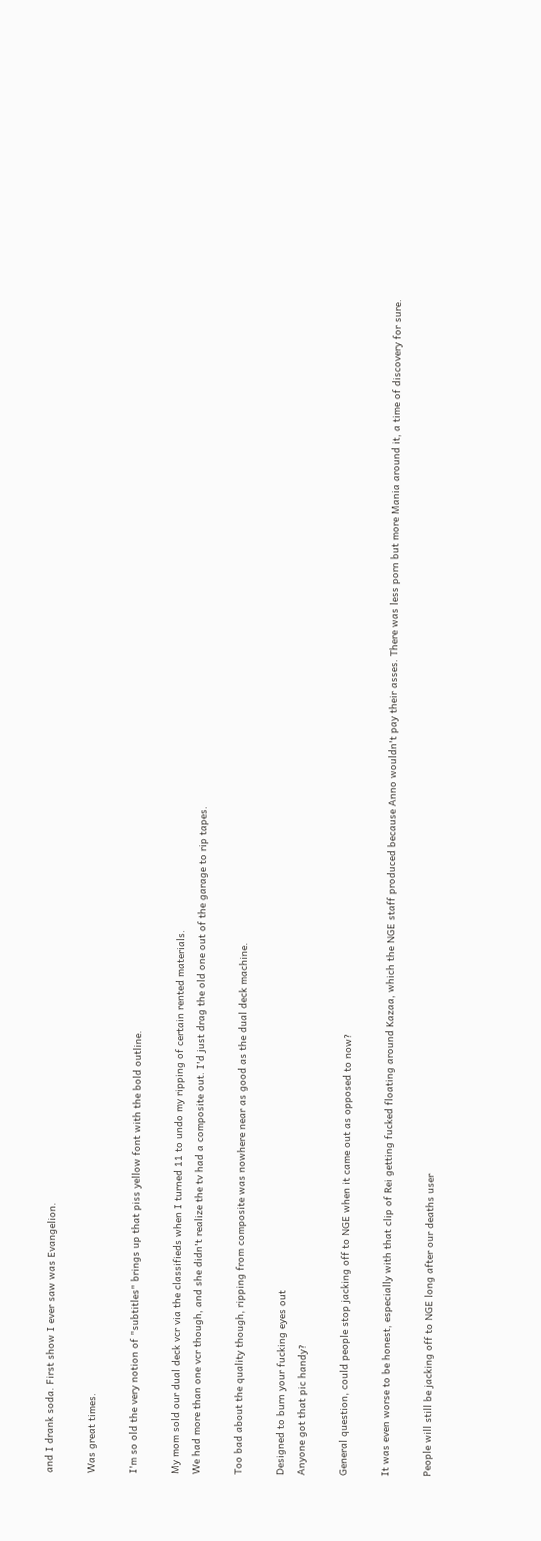and I drank soda. First show I ever saw was Evangelion.

Was great times.

I'm so old the very notion of "subtitles" brings up that piss yellow font with the bold outline.

My mom sold our dual deck vcr via the classifieds when I turned 11 to undo my ripping of certain rented materials.
We had more than one vcr though, and she didn't realize the tv had a composite out. I'd just drag the old one out of the garage to rip tapes.

Too bad about the quality though, ripping from composite was nowhere near as good as the dual deck machine.

Designed to burn your fucking eyes out
Anyone got that pic handy?

General question, could people stop jacking off to NGE when it came out as opposed to now?

It was even worse to be honest, especially with that clip of Rei getting fucked floating around Kazaa, which the NGE staff produced because Anno wouldn't pay their asses. There was less porn but more Mania around it, a time of discovery for sure.

People will still be jacking off to NGE long after our deaths user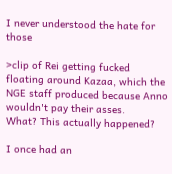I never understood the hate for those

>clip of Rei getting fucked floating around Kazaa, which the NGE staff produced because Anno wouldn't pay their asses.
What? This actually happened?

I once had an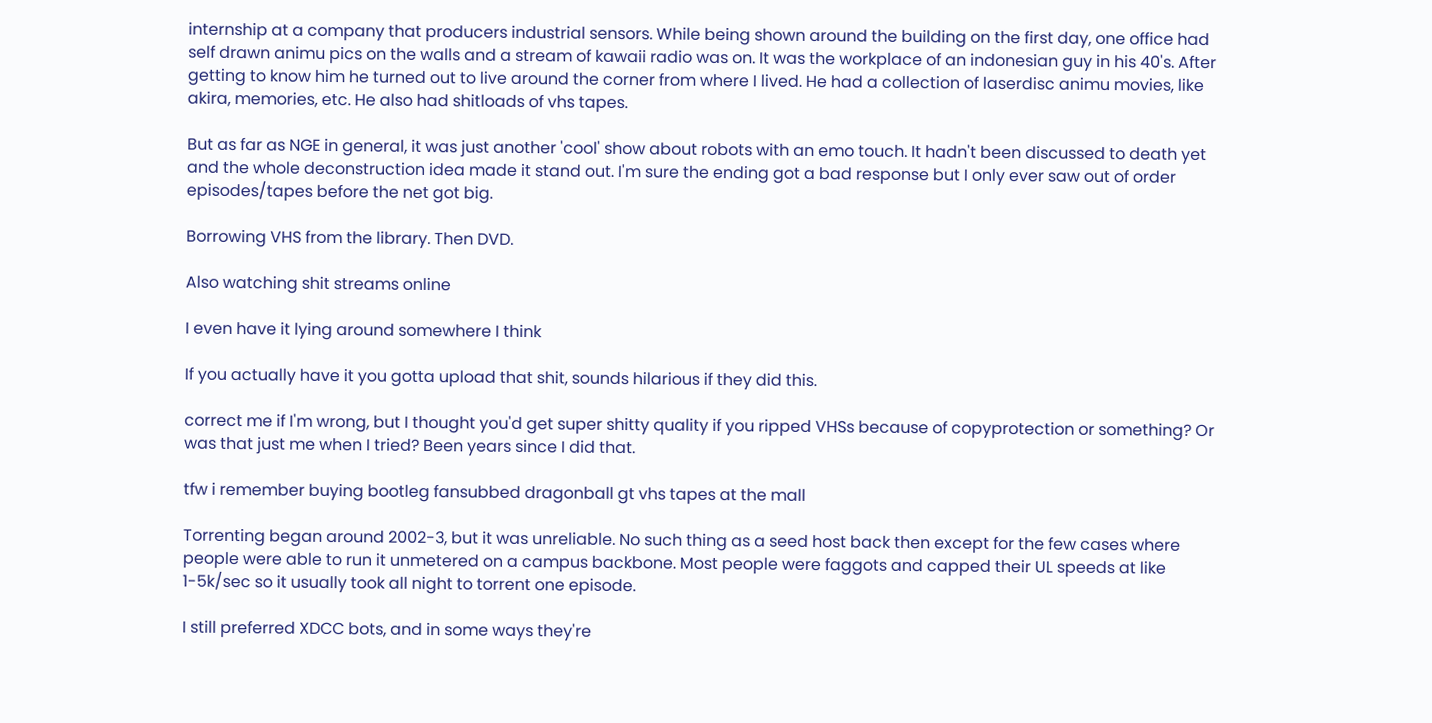internship at a company that producers industrial sensors. While being shown around the building on the first day, one office had self drawn animu pics on the walls and a stream of kawaii radio was on. It was the workplace of an indonesian guy in his 40's. After getting to know him he turned out to live around the corner from where I lived. He had a collection of laserdisc animu movies, like akira, memories, etc. He also had shitloads of vhs tapes.

But as far as NGE in general, it was just another 'cool' show about robots with an emo touch. It hadn't been discussed to death yet and the whole deconstruction idea made it stand out. I'm sure the ending got a bad response but I only ever saw out of order episodes/tapes before the net got big.

Borrowing VHS from the library. Then DVD.

Also watching shit streams online

I even have it lying around somewhere I think

If you actually have it you gotta upload that shit, sounds hilarious if they did this.

correct me if I'm wrong, but I thought you'd get super shitty quality if you ripped VHSs because of copyprotection or something? Or was that just me when I tried? Been years since I did that.

tfw i remember buying bootleg fansubbed dragonball gt vhs tapes at the mall

Torrenting began around 2002-3, but it was unreliable. No such thing as a seed host back then except for the few cases where people were able to run it unmetered on a campus backbone. Most people were faggots and capped their UL speeds at like 1-5k/sec so it usually took all night to torrent one episode.

I still preferred XDCC bots, and in some ways they're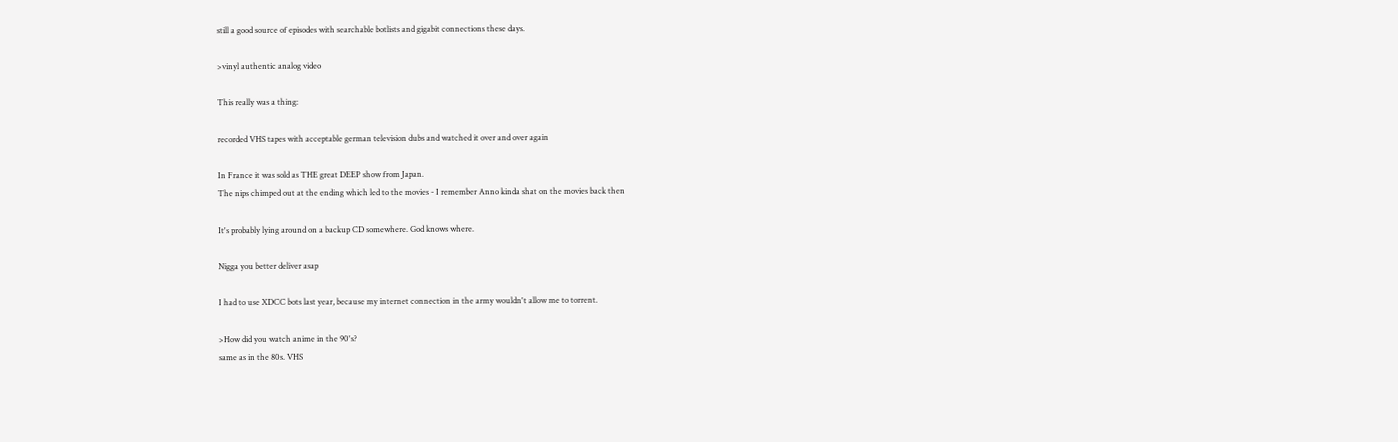still a good source of episodes with searchable botlists and gigabit connections these days.

>vinyl authentic analog video

This really was a thing:

recorded VHS tapes with acceptable german television dubs and watched it over and over again

In France it was sold as THE great DEEP show from Japan.
The nips chimped out at the ending which led to the movies - I remember Anno kinda shat on the movies back then

It's probably lying around on a backup CD somewhere. God knows where.

Nigga you better deliver asap

I had to use XDCC bots last year, because my internet connection in the army wouldn't allow me to torrent.

>How did you watch anime in the 90's?
same as in the 80s. VHS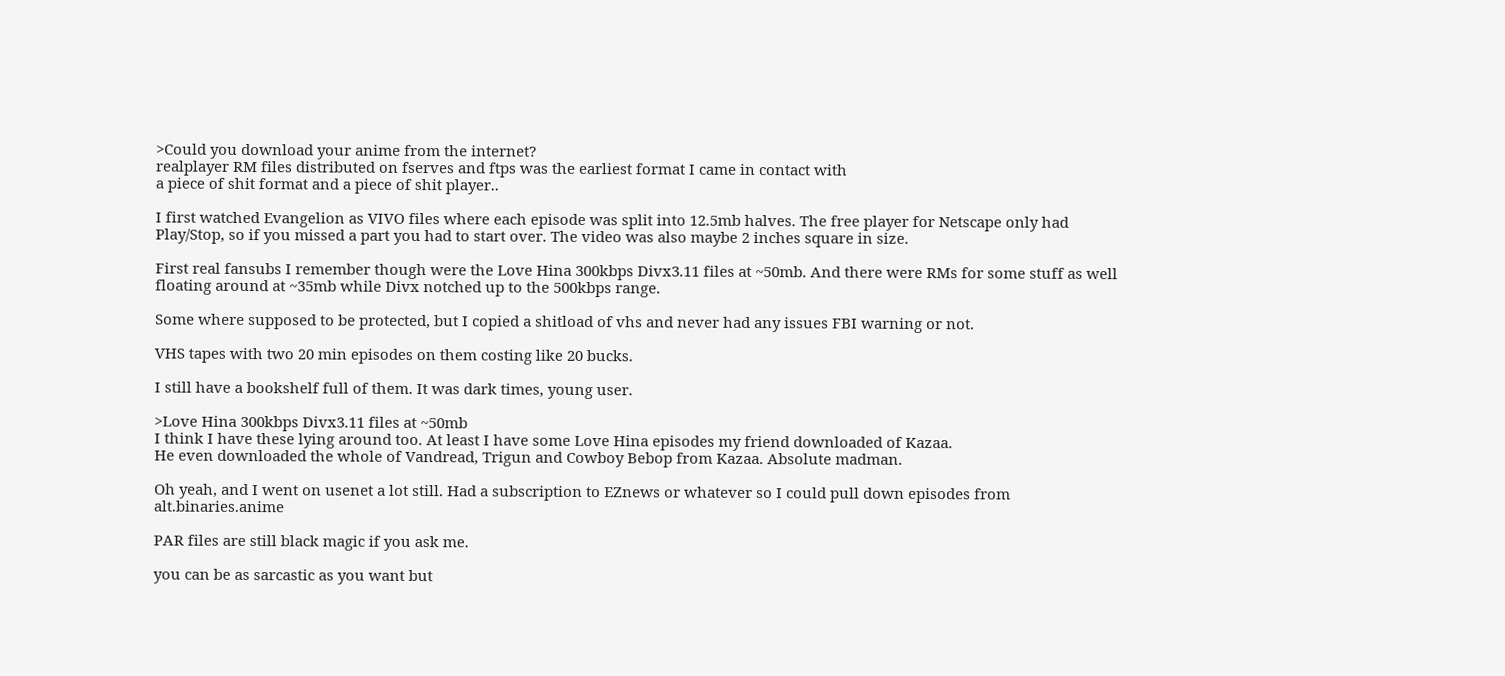>Could you download your anime from the internet?
realplayer RM files distributed on fserves and ftps was the earliest format I came in contact with
a piece of shit format and a piece of shit player..

I first watched Evangelion as VIVO files where each episode was split into 12.5mb halves. The free player for Netscape only had Play/Stop, so if you missed a part you had to start over. The video was also maybe 2 inches square in size.

First real fansubs I remember though were the Love Hina 300kbps Divx3.11 files at ~50mb. And there were RMs for some stuff as well floating around at ~35mb while Divx notched up to the 500kbps range.

Some where supposed to be protected, but I copied a shitload of vhs and never had any issues FBI warning or not.

VHS tapes with two 20 min episodes on them costing like 20 bucks.

I still have a bookshelf full of them. It was dark times, young user.

>Love Hina 300kbps Divx3.11 files at ~50mb
I think I have these lying around too. At least I have some Love Hina episodes my friend downloaded of Kazaa.
He even downloaded the whole of Vandread, Trigun and Cowboy Bebop from Kazaa. Absolute madman.

Oh yeah, and I went on usenet a lot still. Had a subscription to EZnews or whatever so I could pull down episodes from alt.binaries.anime

PAR files are still black magic if you ask me.

you can be as sarcastic as you want but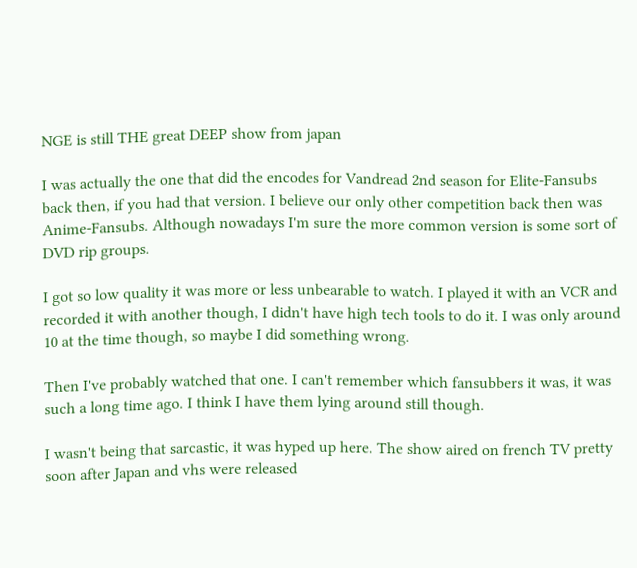NGE is still THE great DEEP show from japan

I was actually the one that did the encodes for Vandread 2nd season for Elite-Fansubs back then, if you had that version. I believe our only other competition back then was Anime-Fansubs. Although nowadays I'm sure the more common version is some sort of DVD rip groups.

I got so low quality it was more or less unbearable to watch. I played it with an VCR and recorded it with another though, I didn't have high tech tools to do it. I was only around 10 at the time though, so maybe I did something wrong.

Then I've probably watched that one. I can't remember which fansubbers it was, it was such a long time ago. I think I have them lying around still though.

I wasn't being that sarcastic, it was hyped up here. The show aired on french TV pretty soon after Japan and vhs were released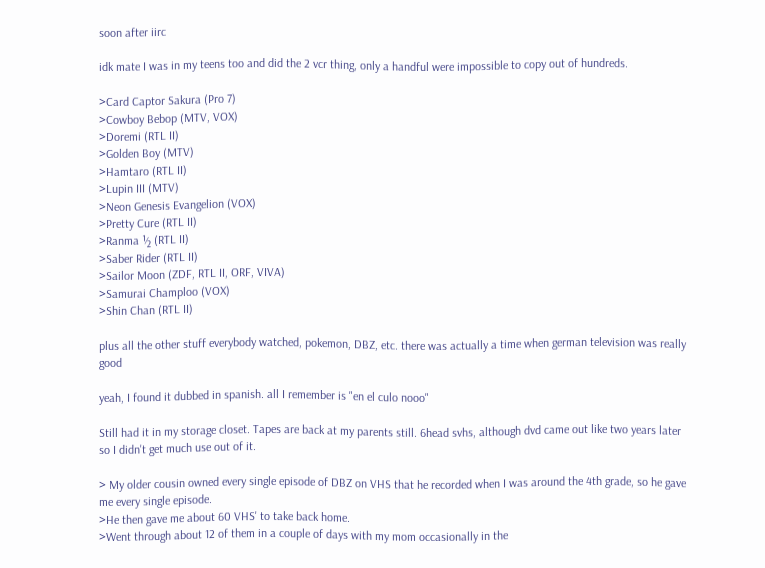soon after iirc

idk mate I was in my teens too and did the 2 vcr thing, only a handful were impossible to copy out of hundreds.

>Card Captor Sakura (Pro 7)
>Cowboy Bebop (MTV, VOX)
>Doremi (RTL II)
>Golden Boy (MTV)
>Hamtaro (RTL II)
>Lupin III (MTV)
>Neon Genesis Evangelion (VOX)
>Pretty Cure (RTL II)
>Ranma ½ (RTL II)
>Saber Rider (RTL II)
>Sailor Moon (ZDF, RTL II, ORF, VIVA)
>Samurai Champloo (VOX)
>Shin Chan (RTL II)

plus all the other stuff everybody watched, pokemon, DBZ, etc. there was actually a time when german television was really good

yeah, I found it dubbed in spanish. all I remember is "en el culo nooo"

Still had it in my storage closet. Tapes are back at my parents still. 6head svhs, although dvd came out like two years later so I didn't get much use out of it.

> My older cousin owned every single episode of DBZ on VHS that he recorded when I was around the 4th grade, so he gave me every single episode.
>He then gave me about 60 VHS' to take back home.
>Went through about 12 of them in a couple of days with my mom occasionally in the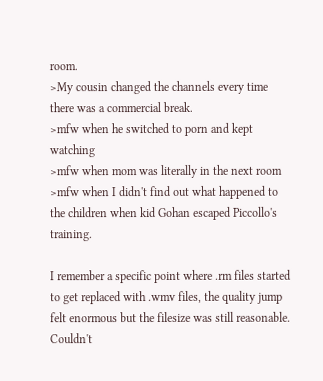room.
>My cousin changed the channels every time there was a commercial break.
>mfw when he switched to porn and kept watching
>mfw when mom was literally in the next room
>mfw when I didn't find out what happened to the children when kid Gohan escaped Piccollo's training.

I remember a specific point where .rm files started to get replaced with .wmv files, the quality jump felt enormous but the filesize was still reasonable. Couldn't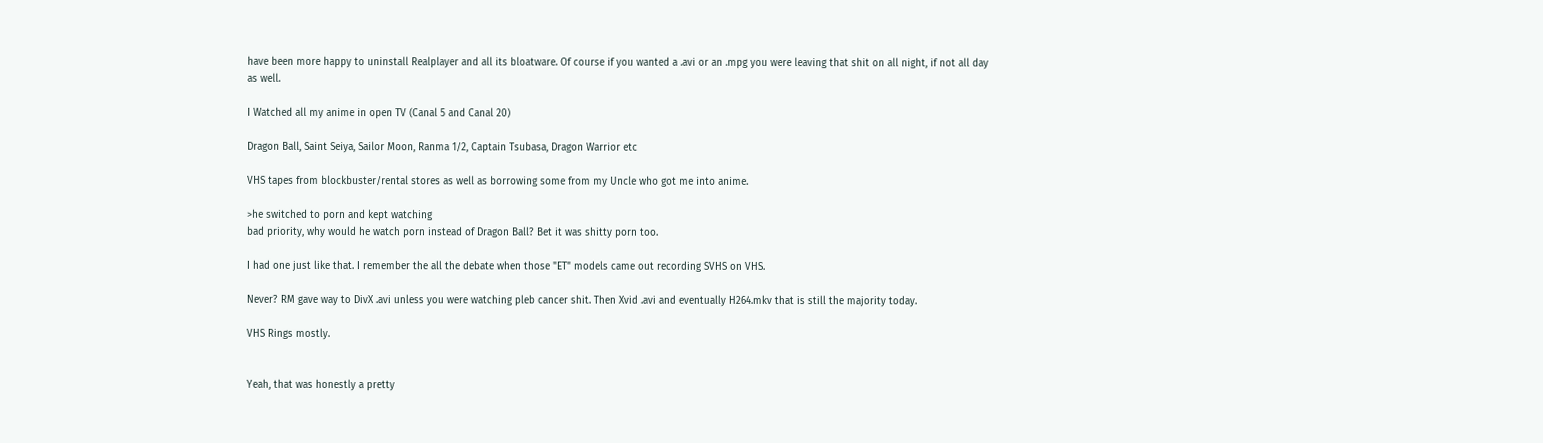have been more happy to uninstall Realplayer and all its bloatware. Of course if you wanted a .avi or an .mpg you were leaving that shit on all night, if not all day as well.

I Watched all my anime in open TV (Canal 5 and Canal 20)

Dragon Ball, Saint Seiya, Sailor Moon, Ranma 1/2, Captain Tsubasa, Dragon Warrior etc

VHS tapes from blockbuster/rental stores as well as borrowing some from my Uncle who got me into anime.

>he switched to porn and kept watching
bad priority, why would he watch porn instead of Dragon Ball? Bet it was shitty porn too.

I had one just like that. I remember the all the debate when those "ET" models came out recording SVHS on VHS.

Never? RM gave way to DivX .avi unless you were watching pleb cancer shit. Then Xvid .avi and eventually H264.mkv that is still the majority today.

VHS Rings mostly.


Yeah, that was honestly a pretty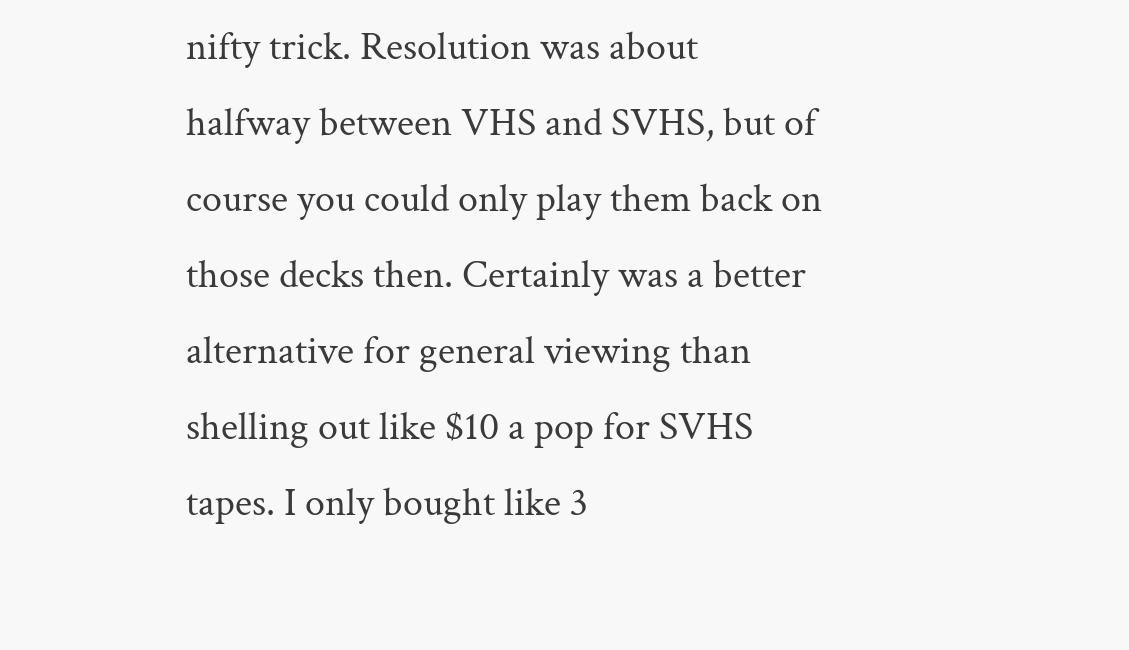nifty trick. Resolution was about halfway between VHS and SVHS, but of course you could only play them back on those decks then. Certainly was a better alternative for general viewing than shelling out like $10 a pop for SVHS tapes. I only bought like 3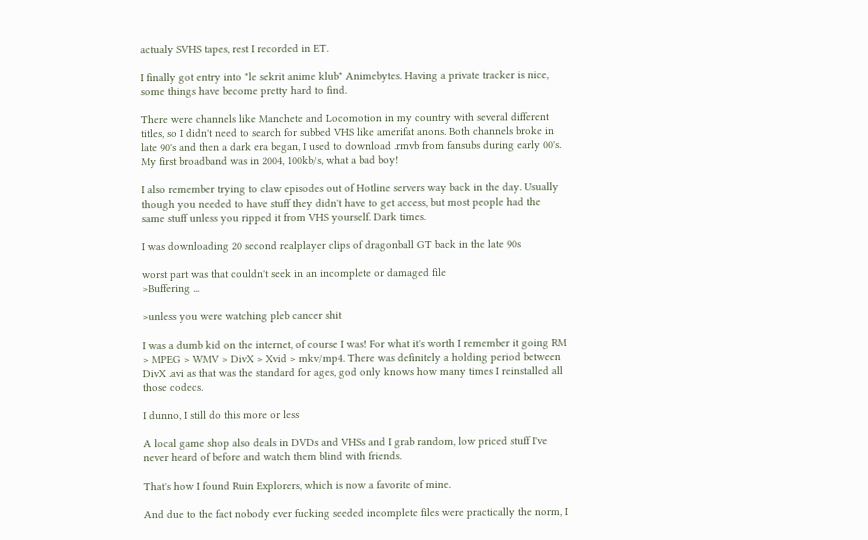actualy SVHS tapes, rest I recorded in ET.

I finally got entry into "le sekrit anime klub" Animebytes. Having a private tracker is nice, some things have become pretty hard to find.

There were channels like Manchete and Locomotion in my country with several different titles, so I didn't need to search for subbed VHS like amerifat anons. Both channels broke in late 90's and then a dark era began, I used to download .rmvb from fansubs during early 00's. My first broadband was in 2004, 100kb/s, what a bad boy!

I also remember trying to claw episodes out of Hotline servers way back in the day. Usually though you needed to have stuff they didn't have to get access, but most people had the same stuff unless you ripped it from VHS yourself. Dark times.

I was downloading 20 second realplayer clips of dragonball GT back in the late 90s

worst part was that couldn't seek in an incomplete or damaged file
>Buffering ...

>unless you were watching pleb cancer shit

I was a dumb kid on the internet, of course I was! For what it's worth I remember it going RM > MPEG > WMV > DivX > Xvid > mkv/mp4. There was definitely a holding period between DivX .avi as that was the standard for ages, god only knows how many times I reinstalled all those codecs.

I dunno, I still do this more or less

A local game shop also deals in DVDs and VHSs and I grab random, low priced stuff I've never heard of before and watch them blind with friends.

That's how I found Ruin Explorers, which is now a favorite of mine.

And due to the fact nobody ever fucking seeded incomplete files were practically the norm, I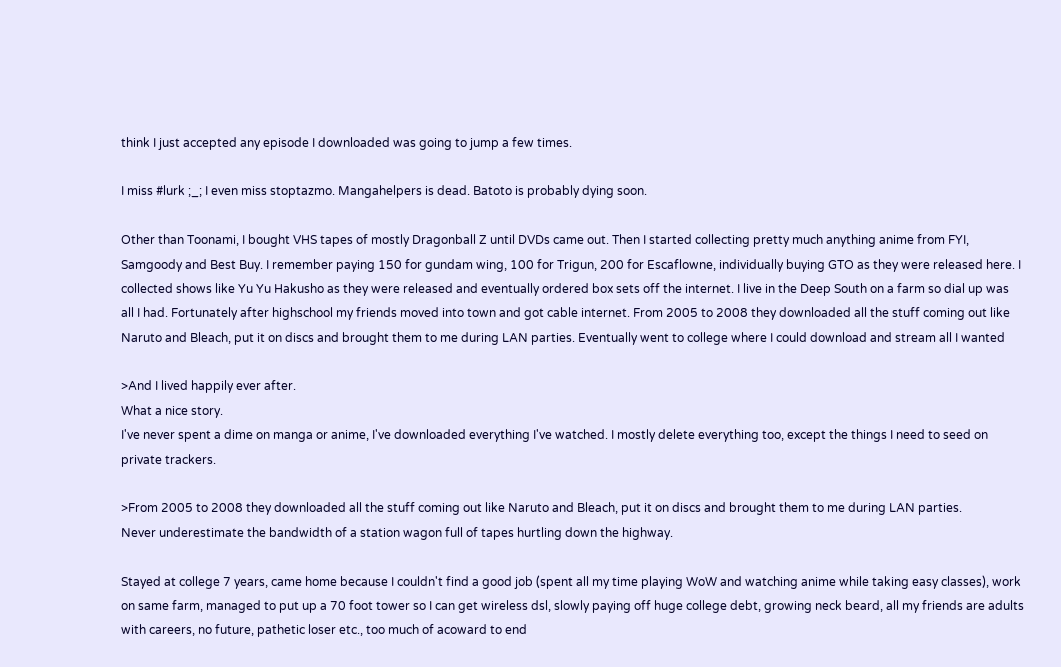think I just accepted any episode I downloaded was going to jump a few times.

I miss #lurk ;_; I even miss stoptazmo. Mangahelpers is dead. Batoto is probably dying soon.

Other than Toonami, I bought VHS tapes of mostly Dragonball Z until DVDs came out. Then I started collecting pretty much anything anime from FYI, Samgoody and Best Buy. I remember paying 150 for gundam wing, 100 for Trigun, 200 for Escaflowne, individually buying GTO as they were released here. I collected shows like Yu Yu Hakusho as they were released and eventually ordered box sets off the internet. I live in the Deep South on a farm so dial up was all I had. Fortunately after highschool my friends moved into town and got cable internet. From 2005 to 2008 they downloaded all the stuff coming out like Naruto and Bleach, put it on discs and brought them to me during LAN parties. Eventually went to college where I could download and stream all I wanted

>And I lived happily ever after.
What a nice story.
I've never spent a dime on manga or anime, I've downloaded everything I've watched. I mostly delete everything too, except the things I need to seed on private trackers.

>From 2005 to 2008 they downloaded all the stuff coming out like Naruto and Bleach, put it on discs and brought them to me during LAN parties.
Never underestimate the bandwidth of a station wagon full of tapes hurtling down the highway.

Stayed at college 7 years, came home because I couldn't find a good job (spent all my time playing WoW and watching anime while taking easy classes), work on same farm, managed to put up a 70 foot tower so I can get wireless dsl, slowly paying off huge college debt, growing neck beard, all my friends are adults with careers, no future, pathetic loser etc., too much of acoward to end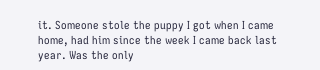it. Someone stole the puppy I got when I came home, had him since the week I came back last year. Was the only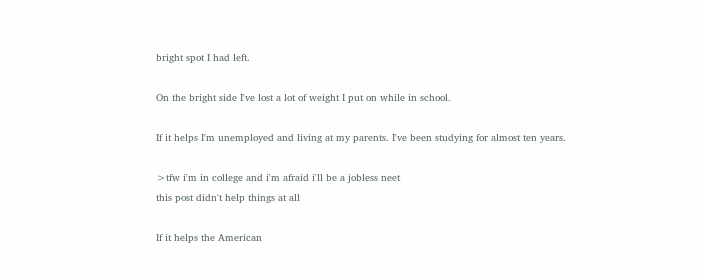bright spot I had left.

On the bright side I've lost a lot of weight I put on while in school.

If it helps I'm unemployed and living at my parents. I've been studying for almost ten years.

>tfw i'm in college and i'm afraid i'll be a jobless neet
this post didn't help things at all

If it helps the American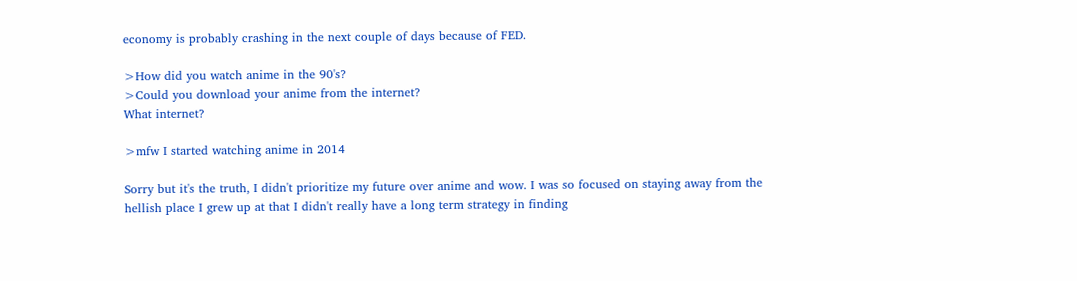economy is probably crashing in the next couple of days because of FED.

>How did you watch anime in the 90's?
>Could you download your anime from the internet?
What internet?

>mfw I started watching anime in 2014

Sorry but it's the truth, I didn't prioritize my future over anime and wow. I was so focused on staying away from the hellish place I grew up at that I didn't really have a long term strategy in finding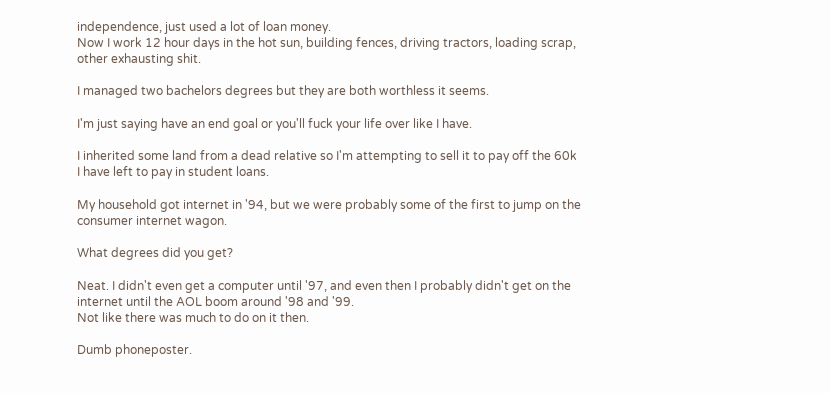independence, just used a lot of loan money.
Now I work 12 hour days in the hot sun, building fences, driving tractors, loading scrap, other exhausting shit.

I managed two bachelors degrees but they are both worthless it seems.

I'm just saying have an end goal or you'll fuck your life over like I have.

I inherited some land from a dead relative so I'm attempting to sell it to pay off the 60k I have left to pay in student loans.

My household got internet in '94, but we were probably some of the first to jump on the consumer internet wagon.

What degrees did you get?

Neat. I didn't even get a computer until '97, and even then I probably didn't get on the internet until the AOL boom around '98 and '99.
Not like there was much to do on it then.

Dumb phoneposter.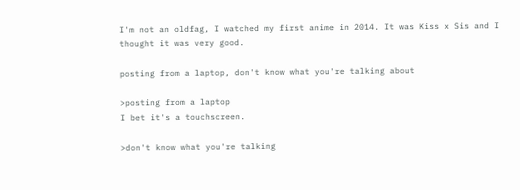I'm not an oldfag, I watched my first anime in 2014. It was Kiss x Sis and I thought it was very good.

posting from a laptop, don't know what you're talking about

>posting from a laptop
I bet it's a touchscreen.

>don't know what you're talking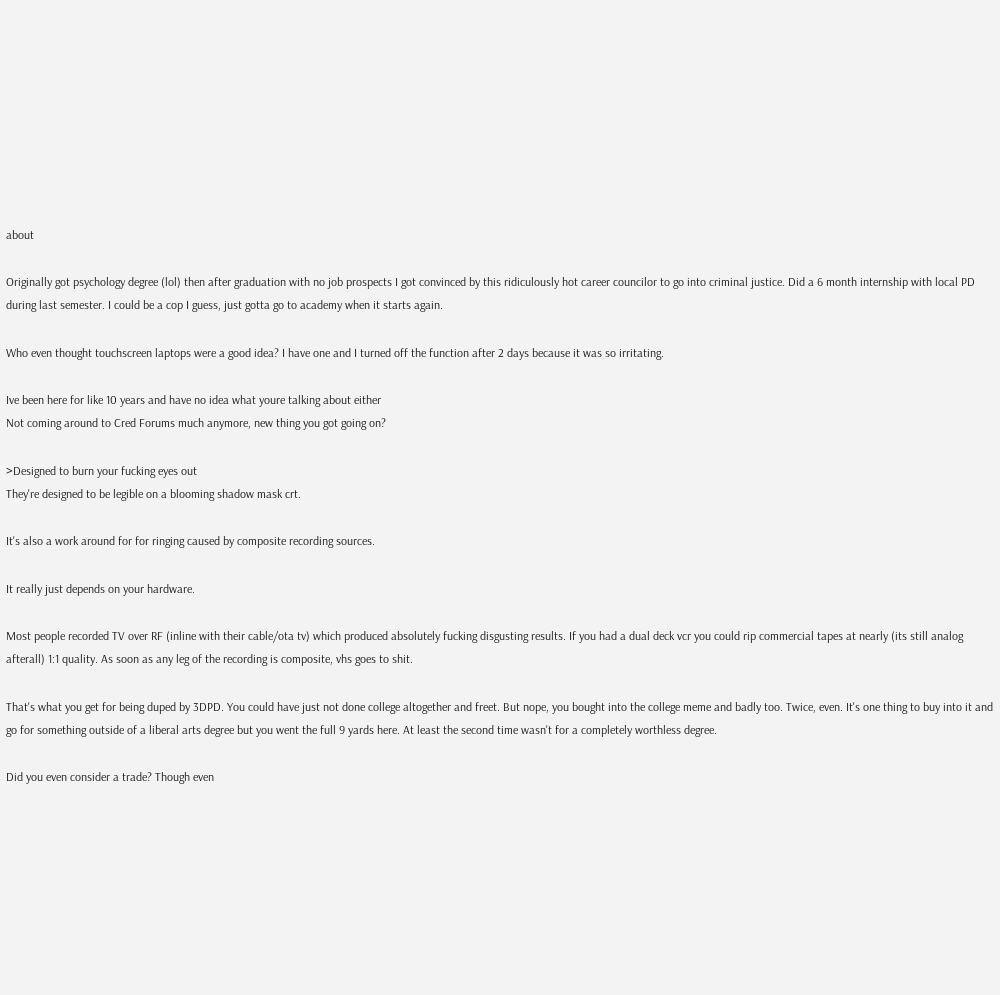about

Originally got psychology degree (lol) then after graduation with no job prospects I got convinced by this ridiculously hot career councilor to go into criminal justice. Did a 6 month internship with local PD during last semester. I could be a cop I guess, just gotta go to academy when it starts again.

Who even thought touchscreen laptops were a good idea? I have one and I turned off the function after 2 days because it was so irritating.

Ive been here for like 10 years and have no idea what youre talking about either
Not coming around to Cred Forums much anymore, new thing you got going on?

>Designed to burn your fucking eyes out
They're designed to be legible on a blooming shadow mask crt.

It's also a work around for for ringing caused by composite recording sources.

It really just depends on your hardware.

Most people recorded TV over RF (inline with their cable/ota tv) which produced absolutely fucking disgusting results. If you had a dual deck vcr you could rip commercial tapes at nearly (its still analog afterall) 1:1 quality. As soon as any leg of the recording is composite, vhs goes to shit.

That's what you get for being duped by 3DPD. You could have just not done college altogether and freet. But nope, you bought into the college meme and badly too. Twice, even. It's one thing to buy into it and go for something outside of a liberal arts degree but you went the full 9 yards here. At least the second time wasn't for a completely worthless degree.

Did you even consider a trade? Though even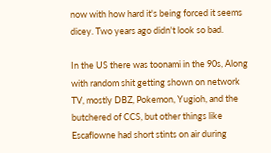now with how hard it's being forced it seems dicey. Two years ago didn't look so bad.

In the US there was toonami in the 90s, Along with random shit getting shown on network TV, mostly DBZ, Pokemon, Yugioh, and the butchered of CCS, but other things like Escaflowne had short stints on air during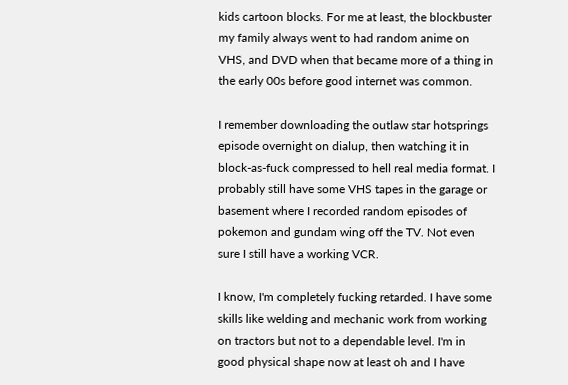kids cartoon blocks. For me at least, the blockbuster my family always went to had random anime on VHS, and DVD when that became more of a thing in the early 00s before good internet was common.

I remember downloading the outlaw star hotsprings episode overnight on dialup, then watching it in block-as-fuck compressed to hell real media format. I probably still have some VHS tapes in the garage or basement where I recorded random episodes of pokemon and gundam wing off the TV. Not even sure I still have a working VCR.

I know, I'm completely fucking retarded. I have some skills like welding and mechanic work from working on tractors but not to a dependable level. I'm in good physical shape now at least oh and I have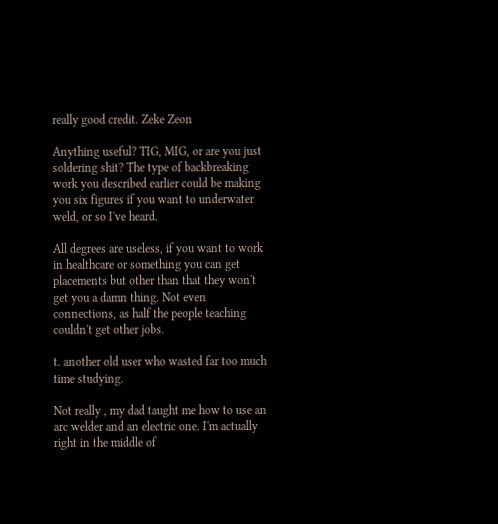really good credit. Zeke Zeon

Anything useful? TIG, MIG, or are you just soldering shit? The type of backbreaking work you described earlier could be making you six figures if you want to underwater weld, or so I've heard.

All degrees are useless, if you want to work in healthcare or something you can get placements but other than that they won't get you a damn thing. Not even connections, as half the people teaching couldn't get other jobs.

t. another old user who wasted far too much time studying.

Not really , my dad taught me how to use an arc welder and an electric one. I'm actually right in the middle of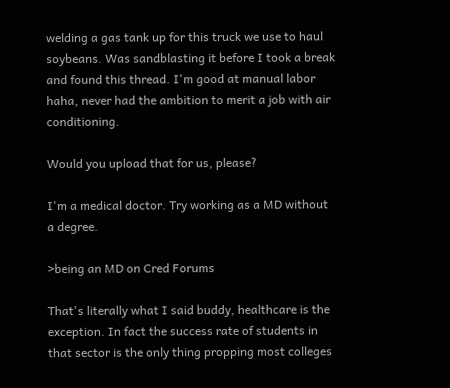welding a gas tank up for this truck we use to haul soybeans. Was sandblasting it before I took a break and found this thread. I'm good at manual labor haha, never had the ambition to merit a job with air conditioning.

Would you upload that for us, please?

I'm a medical doctor. Try working as a MD without a degree.

>being an MD on Cred Forums

That's literally what I said buddy, healthcare is the exception. In fact the success rate of students in that sector is the only thing propping most colleges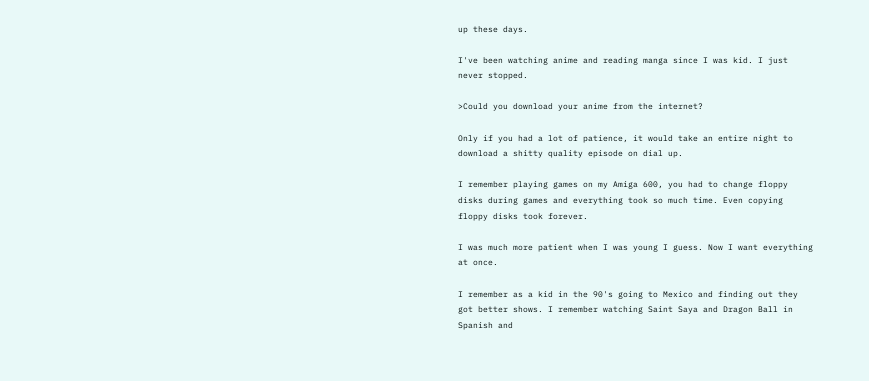up these days.

I've been watching anime and reading manga since I was kid. I just never stopped.

>Could you download your anime from the internet?

Only if you had a lot of patience, it would take an entire night to download a shitty quality episode on dial up.

I remember playing games on my Amiga 600, you had to change floppy disks during games and everything took so much time. Even copying floppy disks took forever.

I was much more patient when I was young I guess. Now I want everything at once.

I remember as a kid in the 90's going to Mexico and finding out they got better shows. I remember watching Saint Saya and Dragon Ball in Spanish and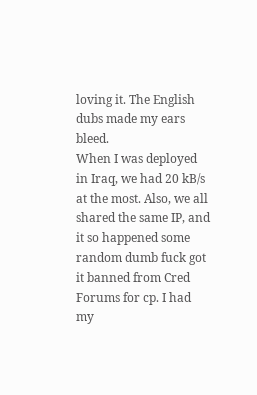loving it. The English dubs made my ears bleed.
When I was deployed in Iraq, we had 20 kB/s at the most. Also, we all shared the same IP, and it so happened some random dumb fuck got it banned from Cred Forums for cp. I had my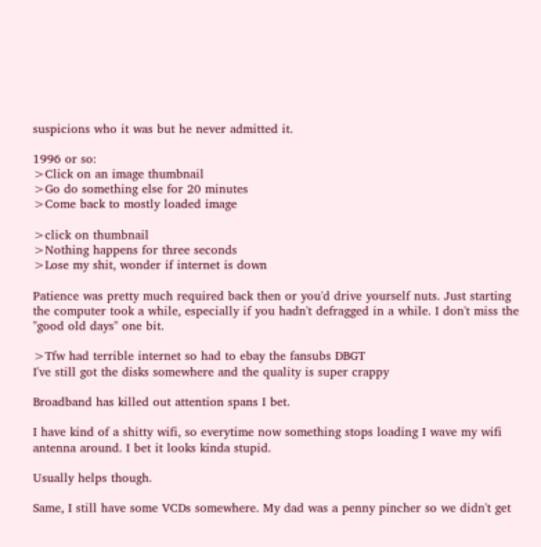suspicions who it was but he never admitted it.

1996 or so:
>Click on an image thumbnail
>Go do something else for 20 minutes
>Come back to mostly loaded image

>click on thumbnail
>Nothing happens for three seconds
>Lose my shit, wonder if internet is down

Patience was pretty much required back then or you'd drive yourself nuts. Just starting the computer took a while, especially if you hadn't defragged in a while. I don't miss the "good old days" one bit.

>Tfw had terrible internet so had to ebay the fansubs DBGT
I've still got the disks somewhere and the quality is super crappy

Broadband has killed out attention spans I bet.

I have kind of a shitty wifi, so everytime now something stops loading I wave my wifi antenna around. I bet it looks kinda stupid.

Usually helps though.

Same, I still have some VCDs somewhere. My dad was a penny pincher so we didn't get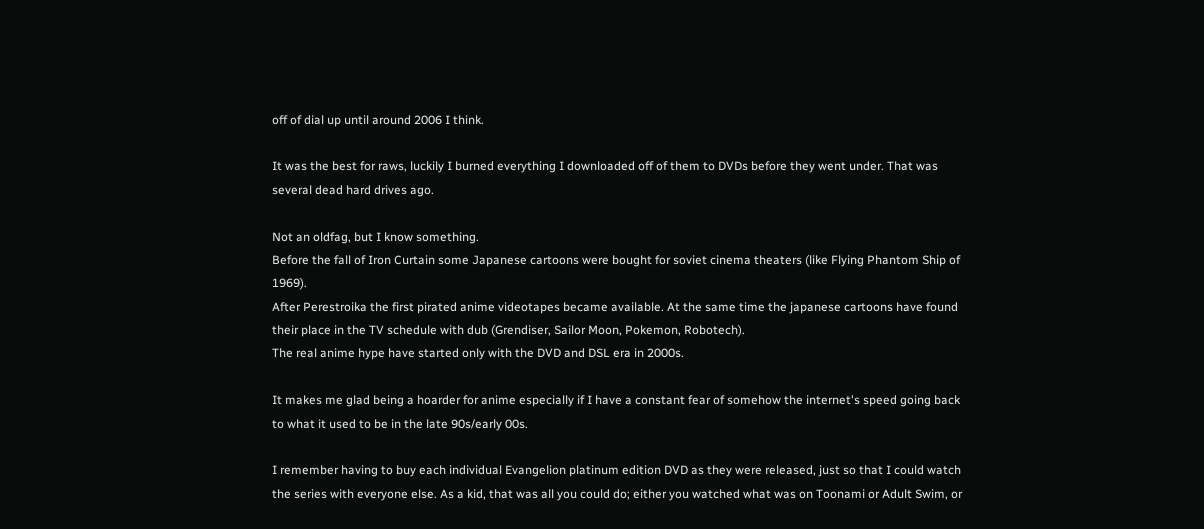off of dial up until around 2006 I think.

It was the best for raws, luckily I burned everything I downloaded off of them to DVDs before they went under. That was several dead hard drives ago.

Not an oldfag, but I know something.
Before the fall of Iron Curtain some Japanese cartoons were bought for soviet cinema theaters (like Flying Phantom Ship of 1969).
After Perestroika the first pirated anime videotapes became available. At the same time the japanese cartoons have found their place in the TV schedule with dub (Grendiser, Sailor Moon, Pokemon, Robotech).
The real anime hype have started only with the DVD and DSL era in 2000s.

It makes me glad being a hoarder for anime especially if I have a constant fear of somehow the internet's speed going back to what it used to be in the late 90s/early 00s.

I remember having to buy each individual Evangelion platinum edition DVD as they were released, just so that I could watch the series with everyone else. As a kid, that was all you could do; either you watched what was on Toonami or Adult Swim, or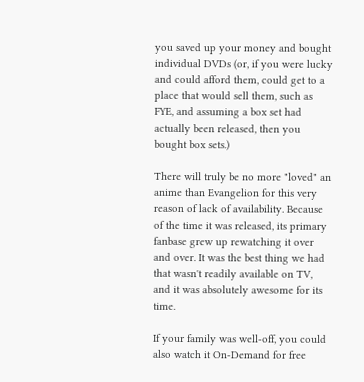you saved up your money and bought individual DVDs (or, if you were lucky and could afford them, could get to a place that would sell them, such as FYE, and assuming a box set had actually been released, then you bought box sets.)

There will truly be no more "loved" an anime than Evangelion for this very reason of lack of availability. Because of the time it was released, its primary fanbase grew up rewatching it over and over. It was the best thing we had that wasn't readily available on TV, and it was absolutely awesome for its time.

If your family was well-off, you could also watch it On-Demand for free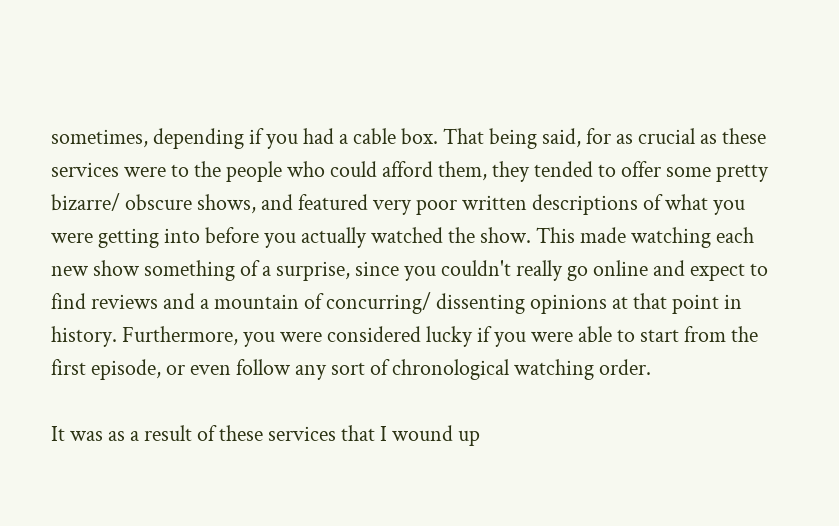sometimes, depending if you had a cable box. That being said, for as crucial as these services were to the people who could afford them, they tended to offer some pretty bizarre/ obscure shows, and featured very poor written descriptions of what you were getting into before you actually watched the show. This made watching each new show something of a surprise, since you couldn't really go online and expect to find reviews and a mountain of concurring/ dissenting opinions at that point in history. Furthermore, you were considered lucky if you were able to start from the first episode, or even follow any sort of chronological watching order.

It was as a result of these services that I wound up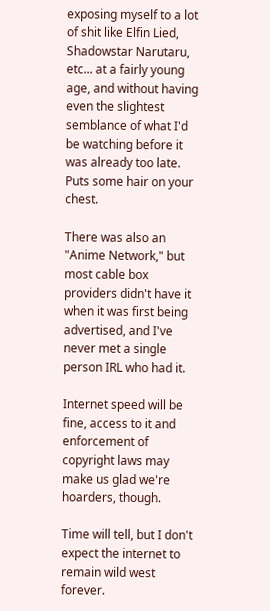exposing myself to a lot of shit like Elfin Lied, Shadowstar Narutaru, etc... at a fairly young age, and without having even the slightest semblance of what I'd be watching before it was already too late. Puts some hair on your chest.

There was also an "Anime Network," but most cable box providers didn't have it when it was first being advertised, and I've never met a single person IRL who had it.

Internet speed will be fine, access to it and enforcement of copyright laws may make us glad we're hoarders, though.

Time will tell, but I don't expect the internet to remain wild west forever.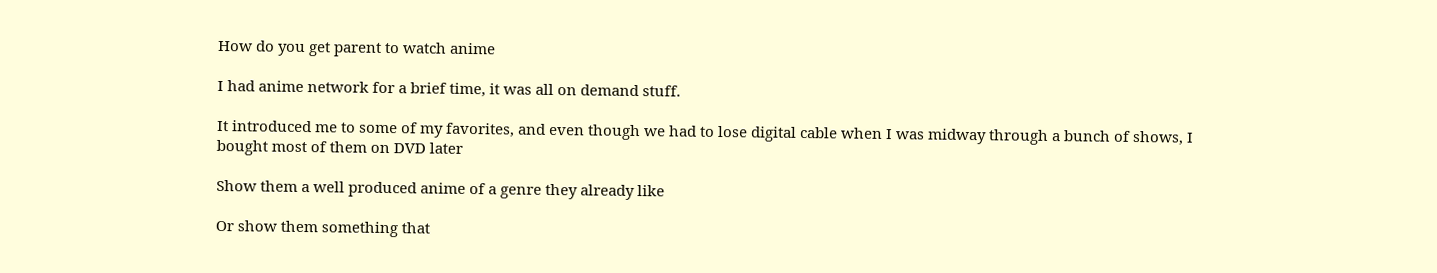How do you get parent to watch anime

I had anime network for a brief time, it was all on demand stuff.

It introduced me to some of my favorites, and even though we had to lose digital cable when I was midway through a bunch of shows, I bought most of them on DVD later

Show them a well produced anime of a genre they already like

Or show them something that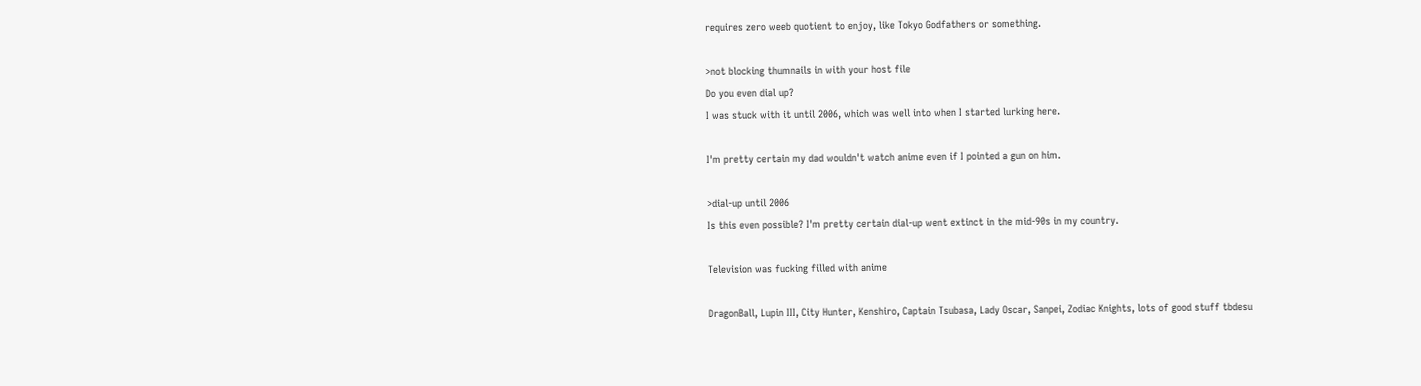requires zero weeb quotient to enjoy, like Tokyo Godfathers or something.

>not blocking thumnails in with your host file
Do you even dial up?
I was stuck with it until 2006, which was well into when I started lurking here.

I'm pretty certain my dad wouldn't watch anime even if I pointed a gun on him.

>dial-up until 2006
Is this even possible? I'm pretty certain dial-up went extinct in the mid-90s in my country.

Television was fucking filled with anime

DragonBall, Lupin III, City Hunter, Kenshiro, Captain Tsubasa, Lady Oscar, Sanpei, Zodiac Knights, lots of good stuff tbdesu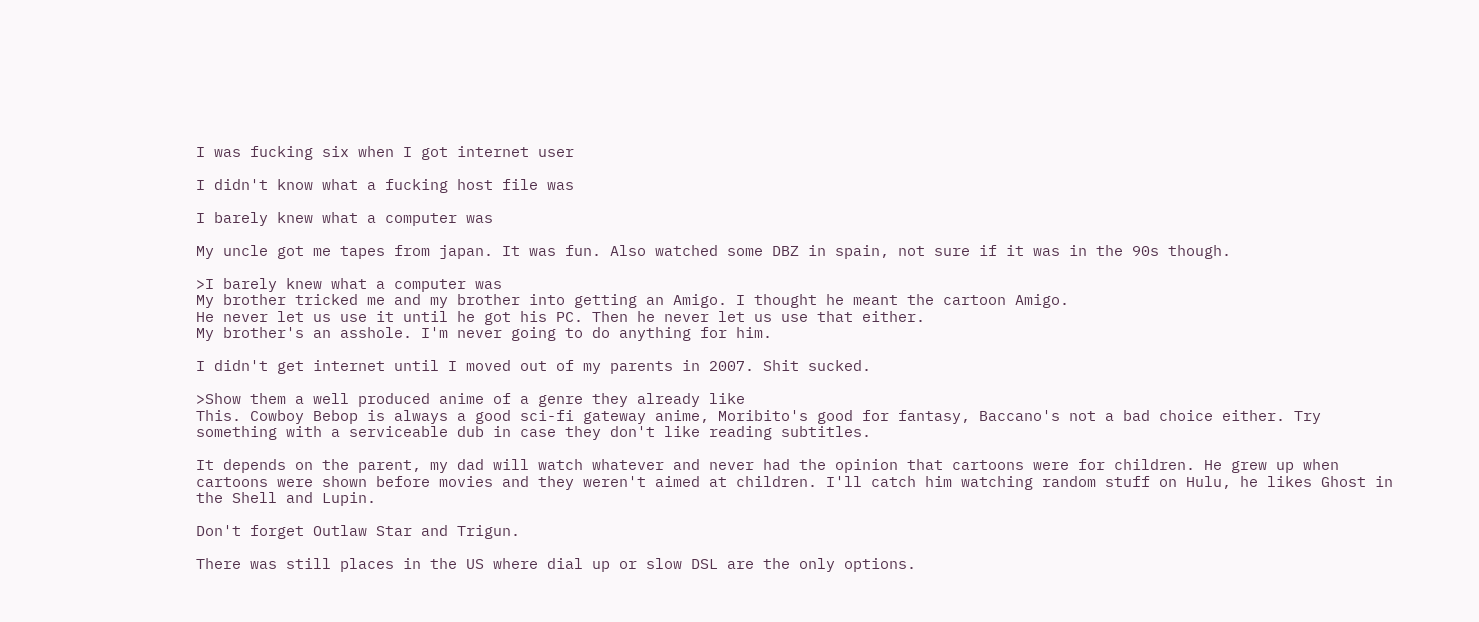I was fucking six when I got internet user

I didn't know what a fucking host file was

I barely knew what a computer was

My uncle got me tapes from japan. It was fun. Also watched some DBZ in spain, not sure if it was in the 90s though.

>I barely knew what a computer was
My brother tricked me and my brother into getting an Amigo. I thought he meant the cartoon Amigo.
He never let us use it until he got his PC. Then he never let us use that either.
My brother's an asshole. I'm never going to do anything for him.

I didn't get internet until I moved out of my parents in 2007. Shit sucked.

>Show them a well produced anime of a genre they already like
This. Cowboy Bebop is always a good sci-fi gateway anime, Moribito's good for fantasy, Baccano's not a bad choice either. Try something with a serviceable dub in case they don't like reading subtitles.

It depends on the parent, my dad will watch whatever and never had the opinion that cartoons were for children. He grew up when cartoons were shown before movies and they weren't aimed at children. I'll catch him watching random stuff on Hulu, he likes Ghost in the Shell and Lupin.

Don't forget Outlaw Star and Trigun.

There was still places in the US where dial up or slow DSL are the only options.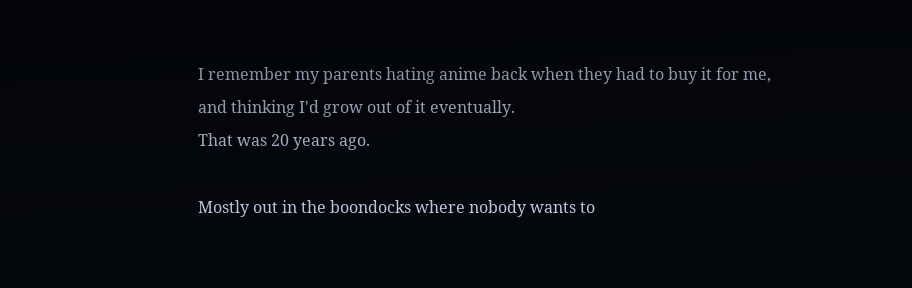I remember my parents hating anime back when they had to buy it for me, and thinking I'd grow out of it eventually.
That was 20 years ago.

Mostly out in the boondocks where nobody wants to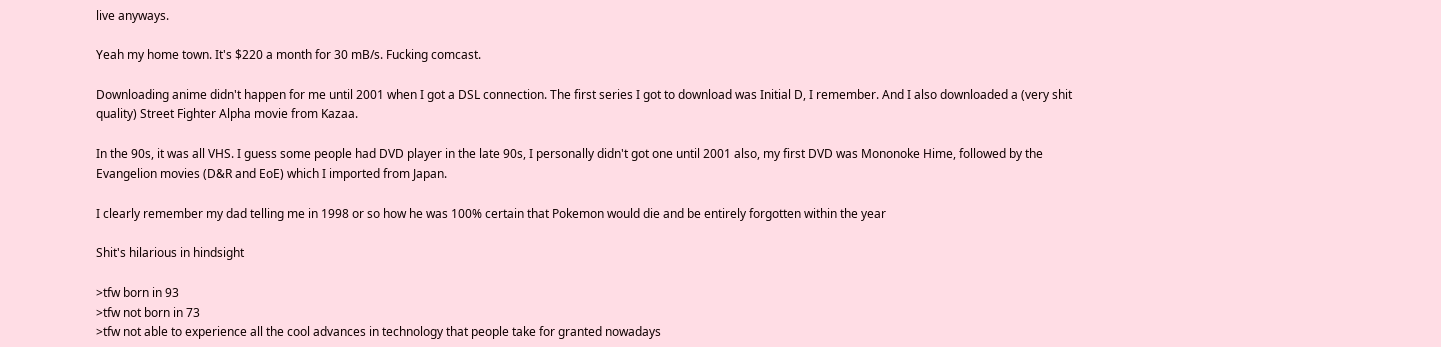live anyways.

Yeah my home town. It's $220 a month for 30 mB/s. Fucking comcast.

Downloading anime didn't happen for me until 2001 when I got a DSL connection. The first series I got to download was Initial D, I remember. And I also downloaded a (very shit quality) Street Fighter Alpha movie from Kazaa.

In the 90s, it was all VHS. I guess some people had DVD player in the late 90s, I personally didn't got one until 2001 also, my first DVD was Mononoke Hime, followed by the Evangelion movies (D&R and EoE) which I imported from Japan.

I clearly remember my dad telling me in 1998 or so how he was 100% certain that Pokemon would die and be entirely forgotten within the year

Shit's hilarious in hindsight

>tfw born in 93
>tfw not born in 73
>tfw not able to experience all the cool advances in technology that people take for granted nowadays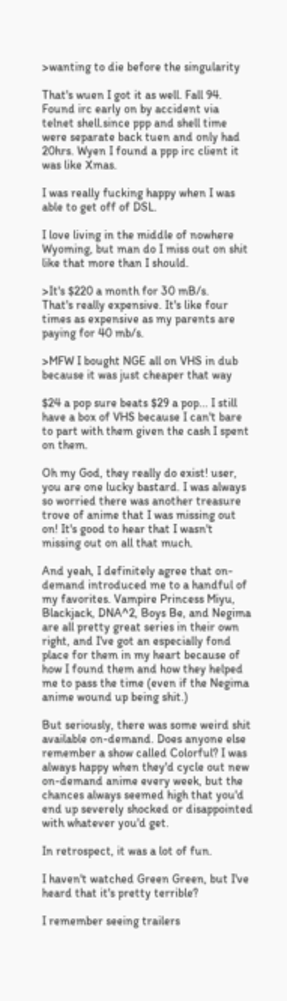>wanting to die before the singularity

That's wuen I got it as well. Fall 94. Found irc early on by accident via telnet shell.since ppp and shell time were separate back tuen and only had 20hrs. Wyen I found a ppp irc client it was like Xmas.

I was really fucking happy when I was able to get off of DSL.

I love living in the middle of nowhere Wyoming, but man do I miss out on shit like that more than I should.

>It's $220 a month for 30 mB/s.
That's really expensive. It's like four times as expensive as my parents are paying for 40 mb/s.

>MFW I bought NGE all on VHS in dub because it was just cheaper that way

$24 a pop sure beats $29 a pop... I still have a box of VHS because I can't bare to part with them given the cash I spent on them.

Oh my God, they really do exist! user, you are one lucky bastard. I was always so worried there was another treasure trove of anime that I was missing out on! It's good to hear that I wasn't missing out on all that much.

And yeah, I definitely agree that on-demand introduced me to a handful of my favorites. Vampire Princess Miyu, Blackjack, DNA^2, Boys Be, and Negima are all pretty great series in their own right, and I've got an especially fond place for them in my heart because of how I found them and how they helped me to pass the time (even if the Negima anime wound up being shit.)

But seriously, there was some weird shit available on-demand. Does anyone else remember a show called Colorful? I was always happy when they'd cycle out new on-demand anime every week, but the chances always seemed high that you'd end up severely shocked or disappointed with whatever you'd get.

In retrospect, it was a lot of fun.

I haven't watched Green Green, but I've heard that it's pretty terrible?

I remember seeing trailers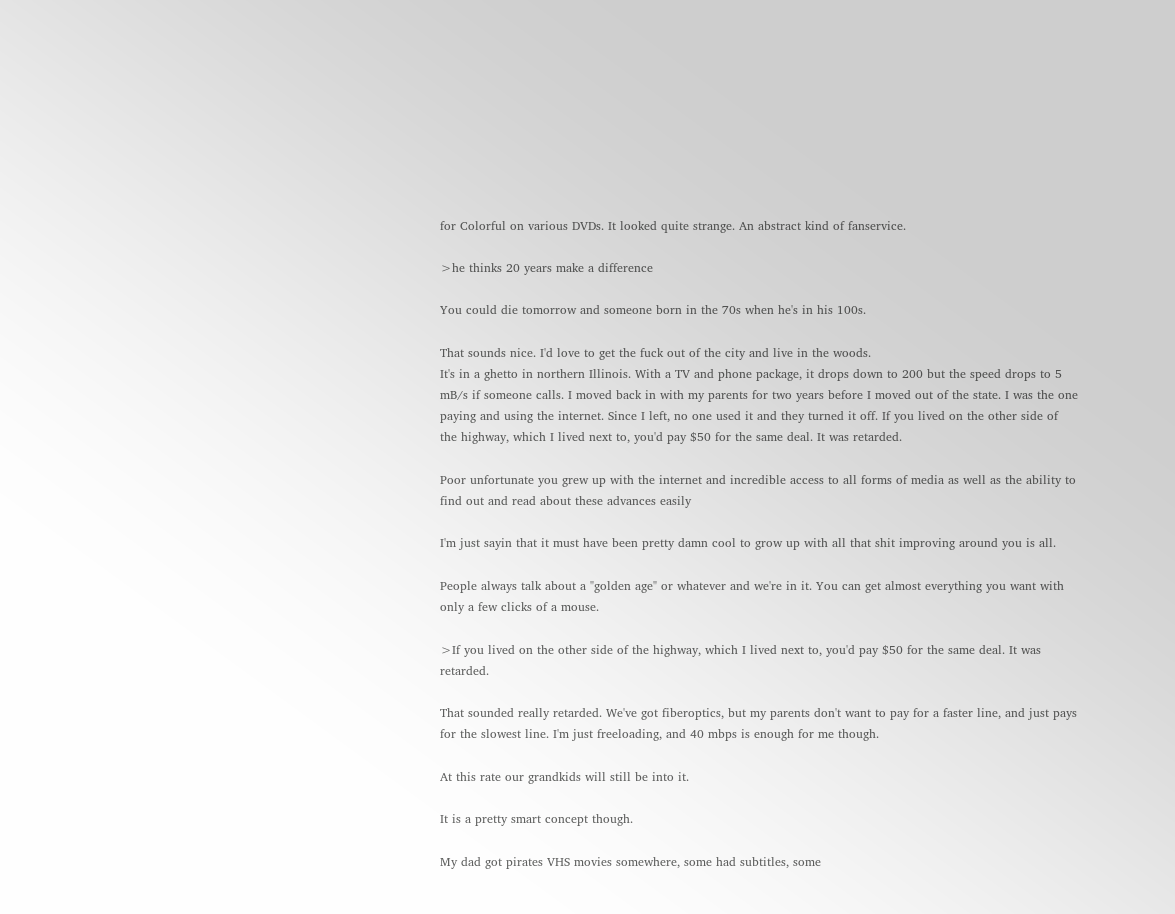for Colorful on various DVDs. It looked quite strange. An abstract kind of fanservice.

>he thinks 20 years make a difference

You could die tomorrow and someone born in the 70s when he's in his 100s.

That sounds nice. I'd love to get the fuck out of the city and live in the woods.
It's in a ghetto in northern Illinois. With a TV and phone package, it drops down to 200 but the speed drops to 5 mB/s if someone calls. I moved back in with my parents for two years before I moved out of the state. I was the one paying and using the internet. Since I left, no one used it and they turned it off. If you lived on the other side of the highway, which I lived next to, you'd pay $50 for the same deal. It was retarded.

Poor unfortunate you grew up with the internet and incredible access to all forms of media as well as the ability to find out and read about these advances easily

I'm just sayin that it must have been pretty damn cool to grow up with all that shit improving around you is all.

People always talk about a "golden age" or whatever and we're in it. You can get almost everything you want with only a few clicks of a mouse.

>If you lived on the other side of the highway, which I lived next to, you'd pay $50 for the same deal. It was retarded.

That sounded really retarded. We've got fiberoptics, but my parents don't want to pay for a faster line, and just pays for the slowest line. I'm just freeloading, and 40 mbps is enough for me though.

At this rate our grandkids will still be into it.

It is a pretty smart concept though.

My dad got pirates VHS movies somewhere, some had subtitles, some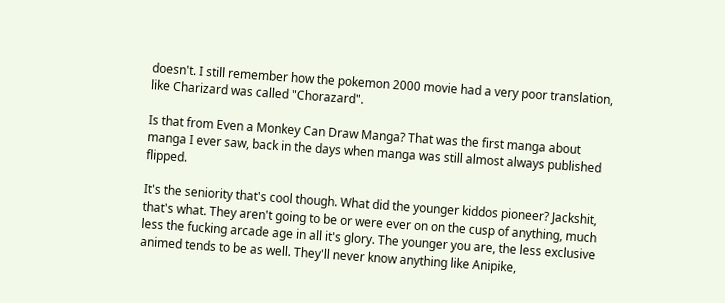doesn't. I still remember how the pokemon 2000 movie had a very poor translation, like Charizard was called "Chorazard".

Is that from Even a Monkey Can Draw Manga? That was the first manga about manga I ever saw, back in the days when manga was still almost always published flipped.

It's the seniority that's cool though. What did the younger kiddos pioneer? Jackshit, that's what. They aren't going to be or were ever on on the cusp of anything, much less the fucking arcade age in all it's glory. The younger you are, the less exclusive animed tends to be as well. They'll never know anything like Anipike,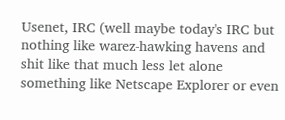Usenet, IRC (well maybe today's IRC but nothing like warez-hawking havens and shit like that much less let alone something like Netscape Explorer or even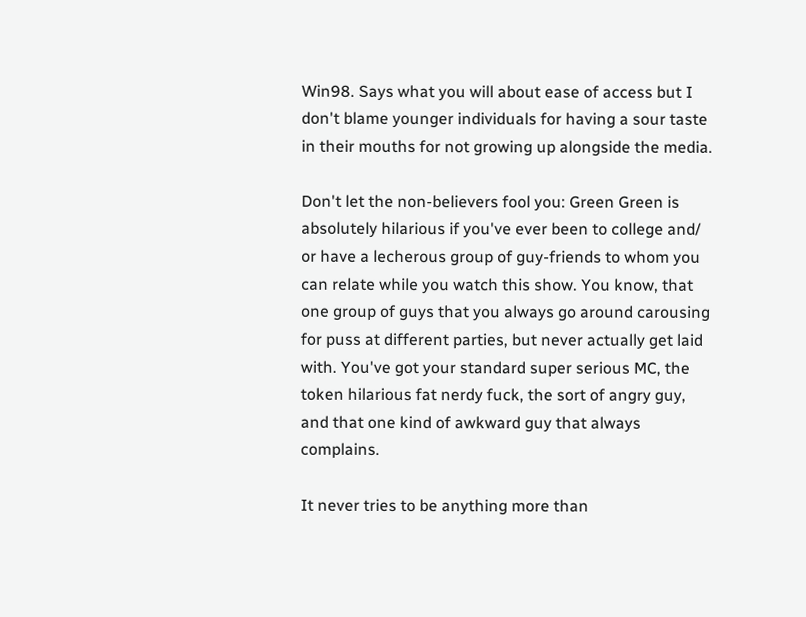Win98. Says what you will about ease of access but I don't blame younger individuals for having a sour taste in their mouths for not growing up alongside the media.

Don't let the non-believers fool you: Green Green is absolutely hilarious if you've ever been to college and/ or have a lecherous group of guy-friends to whom you can relate while you watch this show. You know, that one group of guys that you always go around carousing for puss at different parties, but never actually get laid with. You've got your standard super serious MC, the token hilarious fat nerdy fuck, the sort of angry guy, and that one kind of awkward guy that always complains.

It never tries to be anything more than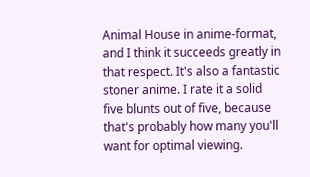Animal House in anime-format, and I think it succeeds greatly in that respect. It's also a fantastic stoner anime. I rate it a solid five blunts out of five, because that's probably how many you'll want for optimal viewing.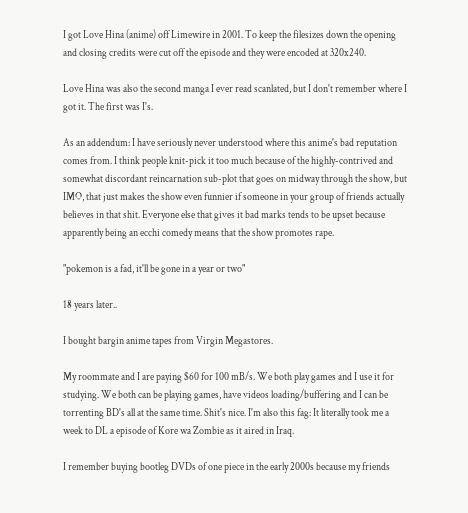I got Love Hina (anime) off Limewire in 2001. To keep the filesizes down the opening and closing credits were cut off the episode and they were encoded at 320x240.

Love Hina was also the second manga I ever read scanlated, but I don't remember where I got it. The first was I's.

As an addendum: I have seriously never understood where this anime's bad reputation comes from. I think people knit-pick it too much because of the highly-contrived and somewhat discordant reincarnation sub-plot that goes on midway through the show, but IMO, that just makes the show even funnier if someone in your group of friends actually believes in that shit. Everyone else that gives it bad marks tends to be upset because apparently being an ecchi comedy means that the show promotes rape.

"pokemon is a fad, it'll be gone in a year or two"

18 years later..

I bought bargin anime tapes from Virgin Megastores.

My roommate and I are paying $60 for 100 mB/s. We both play games and I use it for studying. We both can be playing games, have videos loading/buffering and I can be torrenting BD's all at the same time. Shit's nice. I'm also this fag: It literally took me a week to DL a episode of Kore wa Zombie as it aired in Iraq.

I remember buying bootleg DVDs of one piece in the early 2000s because my friends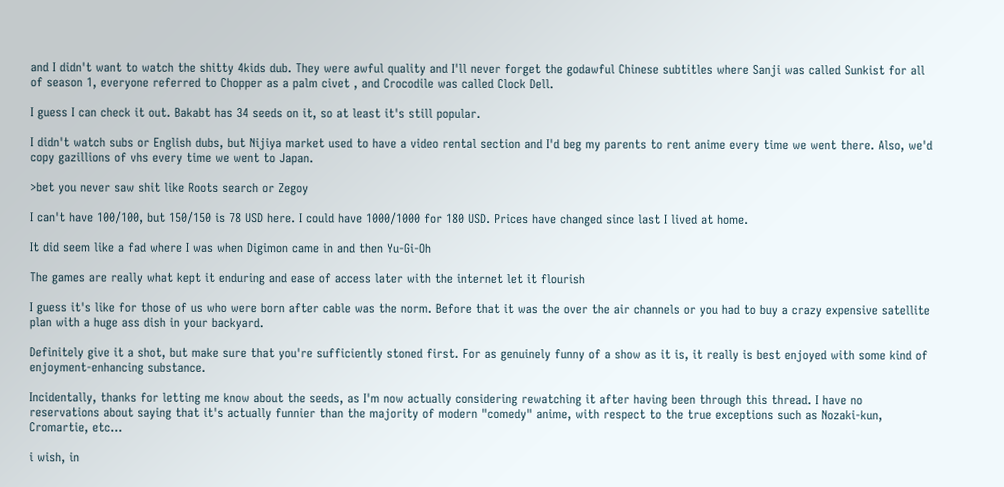and I didn't want to watch the shitty 4kids dub. They were awful quality and I'll never forget the godawful Chinese subtitles where Sanji was called Sunkist for all of season 1, everyone referred to Chopper as a palm civet , and Crocodile was called Clock Dell.

I guess I can check it out. Bakabt has 34 seeds on it, so at least it's still popular.

I didn't watch subs or English dubs, but Nijiya market used to have a video rental section and I'd beg my parents to rent anime every time we went there. Also, we'd copy gazillions of vhs every time we went to Japan.

>bet you never saw shit like Roots search or Zegoy

I can't have 100/100, but 150/150 is 78 USD here. I could have 1000/1000 for 180 USD. Prices have changed since last I lived at home.

It did seem like a fad where I was when Digimon came in and then Yu-Gi-Oh

The games are really what kept it enduring and ease of access later with the internet let it flourish

I guess it's like for those of us who were born after cable was the norm. Before that it was the over the air channels or you had to buy a crazy expensive satellite plan with a huge ass dish in your backyard.

Definitely give it a shot, but make sure that you're sufficiently stoned first. For as genuinely funny of a show as it is, it really is best enjoyed with some kind of enjoyment-enhancing substance.

Incidentally, thanks for letting me know about the seeds, as I'm now actually considering rewatching it after having been through this thread. I have no reservations about saying that it's actually funnier than the majority of modern "comedy" anime, with respect to the true exceptions such as Nozaki-kun, Cromartie, etc...

i wish, in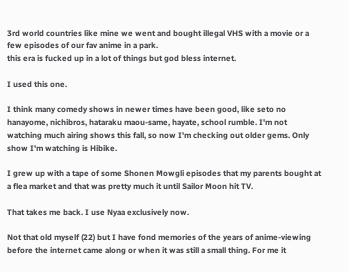3rd world countries like mine we went and bought illegal VHS with a movie or a few episodes of our fav anime in a park.
this era is fucked up in a lot of things but god bless internet.

I used this one.

I think many comedy shows in newer times have been good, like seto no hanayome, nichibros, hataraku maou-same, hayate, school rumble. I'm not watching much airing shows this fall, so now I'm checking out older gems. Only show I'm watching is Hibike.

I grew up with a tape of some Shonen Mowgli episodes that my parents bought at a flea market and that was pretty much it until Sailor Moon hit TV.

That takes me back. I use Nyaa exclusively now.

Not that old myself (22) but I have fond memories of the years of anime-viewing before the internet came along or when it was still a small thing. For me it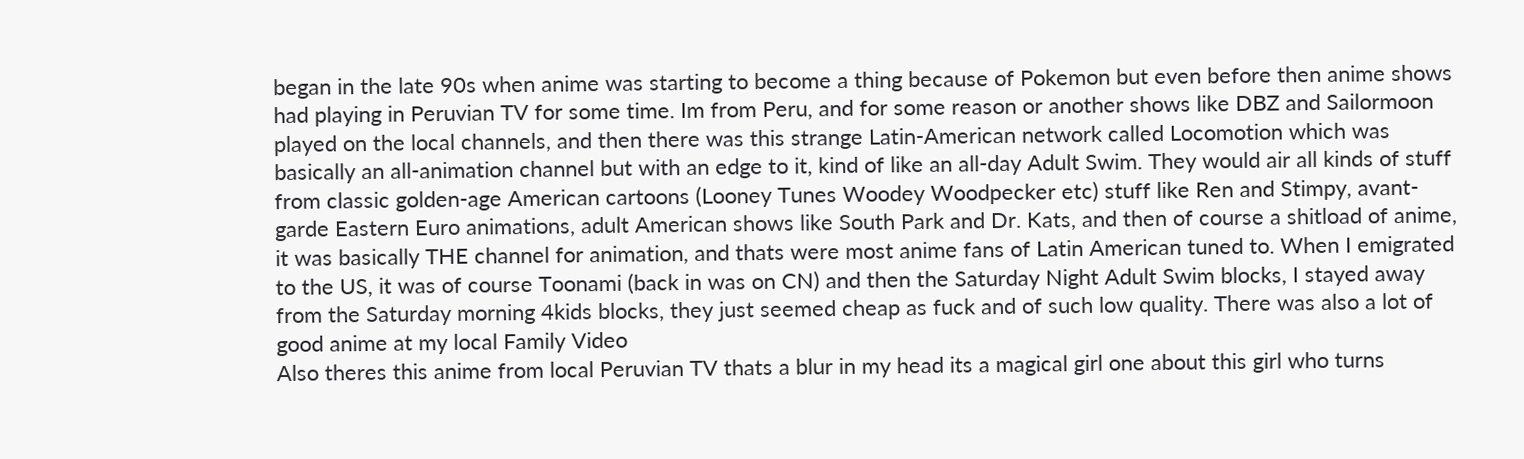began in the late 90s when anime was starting to become a thing because of Pokemon but even before then anime shows had playing in Peruvian TV for some time. Im from Peru, and for some reason or another shows like DBZ and Sailormoon played on the local channels, and then there was this strange Latin-American network called Locomotion which was basically an all-animation channel but with an edge to it, kind of like an all-day Adult Swim. They would air all kinds of stuff from classic golden-age American cartoons (Looney Tunes Woodey Woodpecker etc) stuff like Ren and Stimpy, avant-garde Eastern Euro animations, adult American shows like South Park and Dr. Kats, and then of course a shitload of anime, it was basically THE channel for animation, and thats were most anime fans of Latin American tuned to. When I emigrated to the US, it was of course Toonami (back in was on CN) and then the Saturday Night Adult Swim blocks, I stayed away from the Saturday morning 4kids blocks, they just seemed cheap as fuck and of such low quality. There was also a lot of good anime at my local Family Video
Also theres this anime from local Peruvian TV thats a blur in my head its a magical girl one about this girl who turns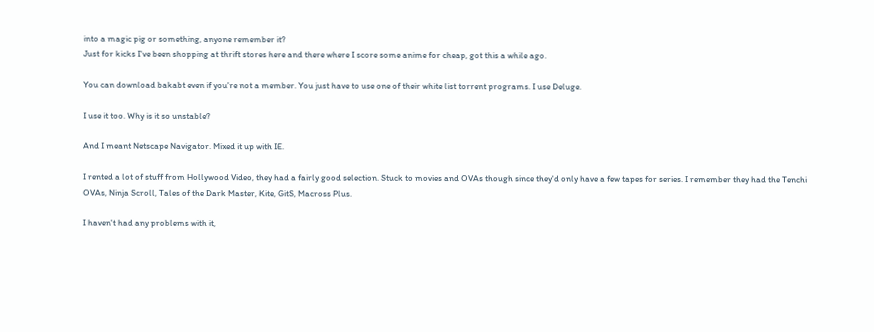into a magic pig or something, anyone remember it?
Just for kicks I've been shopping at thrift stores here and there where I score some anime for cheap, got this a while ago.

You can download bakabt even if you're not a member. You just have to use one of their white list torrent programs. I use Deluge.

I use it too. Why is it so unstable?

And I meant Netscape Navigator. Mixed it up with IE.

I rented a lot of stuff from Hollywood Video, they had a fairly good selection. Stuck to movies and OVAs though since they'd only have a few tapes for series. I remember they had the Tenchi OVAs, Ninja Scroll, Tales of the Dark Master, Kite, GitS, Macross Plus.

I haven't had any problems with it,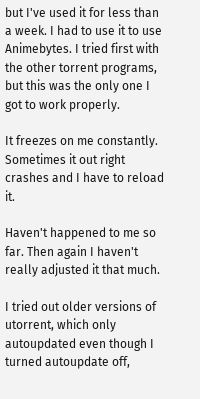but I've used it for less than a week. I had to use it to use Animebytes. I tried first with the other torrent programs, but this was the only one I got to work properly.

It freezes on me constantly. Sometimes it out right crashes and I have to reload it.

Haven't happened to me so far. Then again I haven't really adjusted it that much.

I tried out older versions of utorrent, which only autoupdated even though I turned autoupdate off,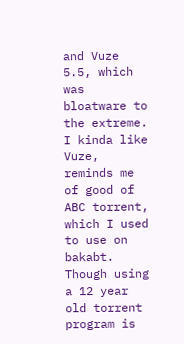and Vuze 5.5, which was bloatware to the extreme. I kinda like Vuze, reminds me of good of ABC torrent, which I used to use on bakabt. Though using a 12 year old torrent program is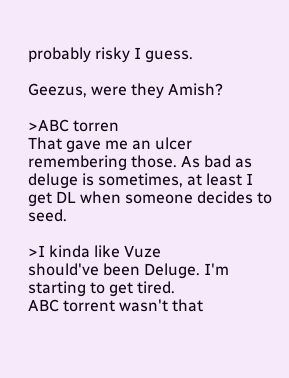probably risky I guess.

Geezus, were they Amish?

>ABC torren
That gave me an ulcer remembering those. As bad as deluge is sometimes, at least I get DL when someone decides to seed.

>I kinda like Vuze
should've been Deluge. I'm starting to get tired.
ABC torrent wasn't that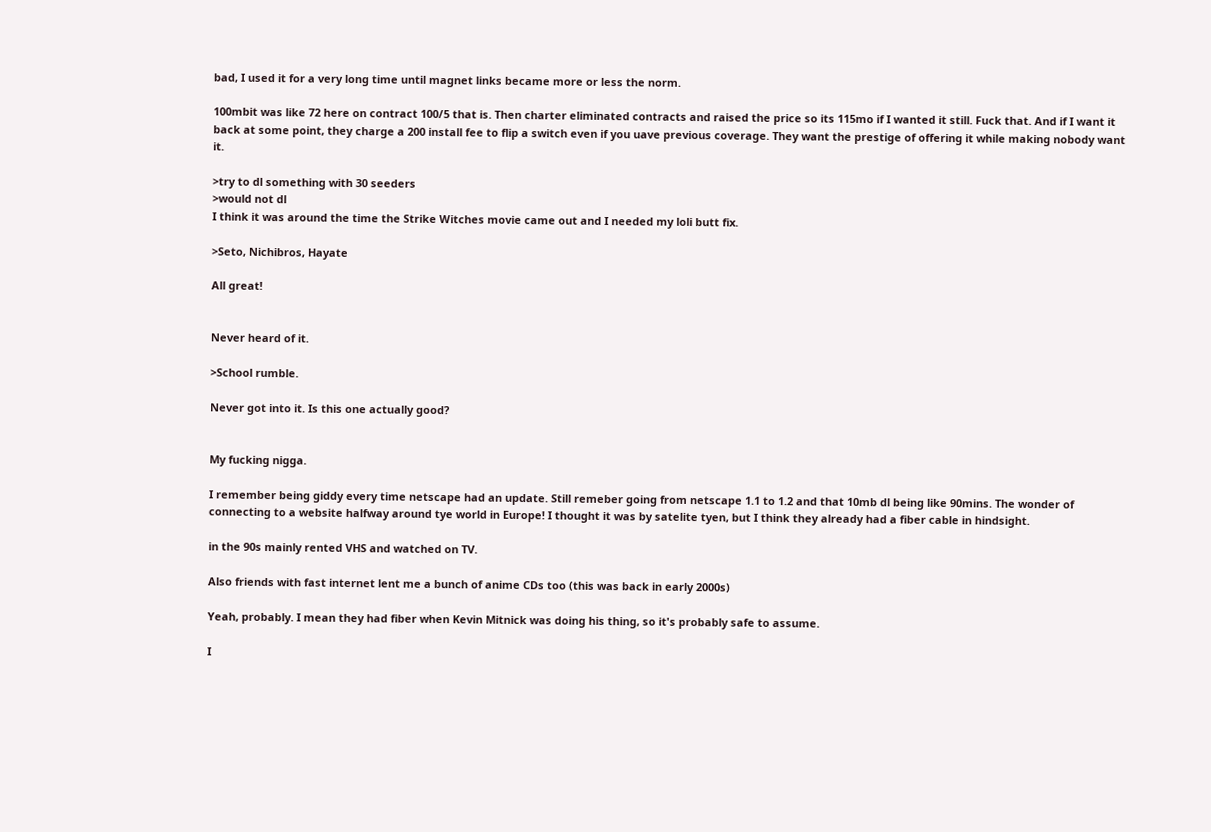bad, I used it for a very long time until magnet links became more or less the norm.

100mbit was like 72 here on contract 100/5 that is. Then charter eliminated contracts and raised the price so its 115mo if I wanted it still. Fuck that. And if I want it back at some point, they charge a 200 install fee to flip a switch even if you uave previous coverage. They want the prestige of offering it while making nobody want it.

>try to dl something with 30 seeders
>would not dl
I think it was around the time the Strike Witches movie came out and I needed my loli butt fix.

>Seto, Nichibros, Hayate

All great!


Never heard of it.

>School rumble.

Never got into it. Is this one actually good?


My fucking nigga.

I remember being giddy every time netscape had an update. Still remeber going from netscape 1.1 to 1.2 and that 10mb dl being like 90mins. The wonder of connecting to a website halfway around tye world in Europe! I thought it was by satelite tyen, but I think they already had a fiber cable in hindsight.

in the 90s mainly rented VHS and watched on TV.

Also friends with fast internet lent me a bunch of anime CDs too (this was back in early 2000s)

Yeah, probably. I mean they had fiber when Kevin Mitnick was doing his thing, so it's probably safe to assume.

I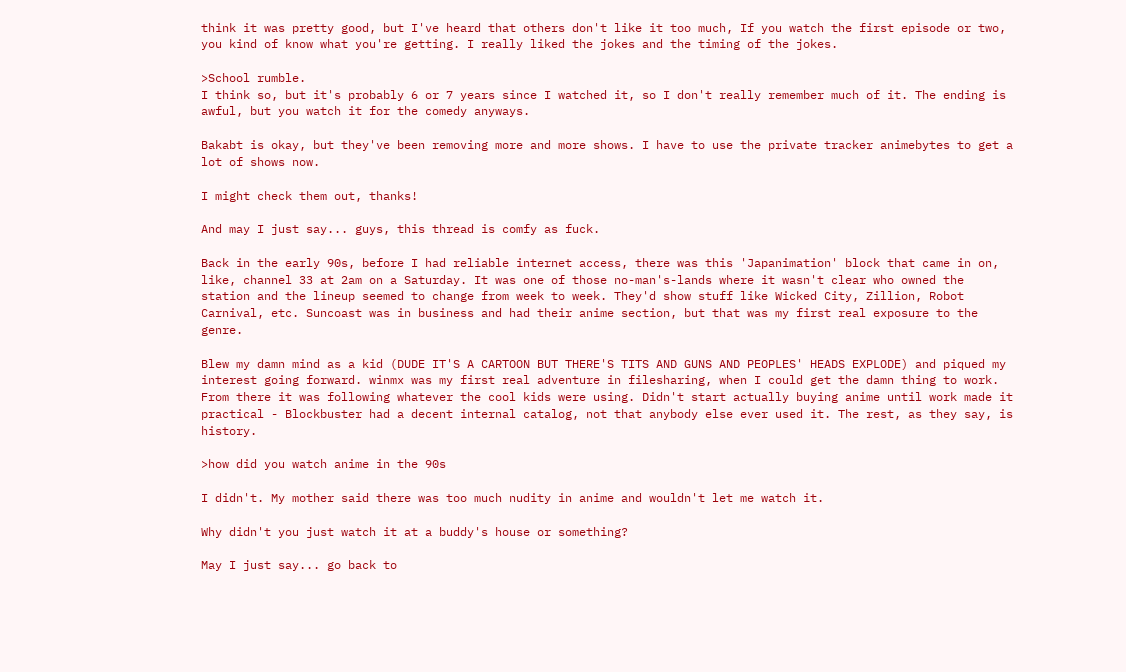think it was pretty good, but I've heard that others don't like it too much, If you watch the first episode or two, you kind of know what you're getting. I really liked the jokes and the timing of the jokes.

>School rumble.
I think so, but it's probably 6 or 7 years since I watched it, so I don't really remember much of it. The ending is awful, but you watch it for the comedy anyways.

Bakabt is okay, but they've been removing more and more shows. I have to use the private tracker animebytes to get a lot of shows now.

I might check them out, thanks!

And may I just say... guys, this thread is comfy as fuck.

Back in the early 90s, before I had reliable internet access, there was this 'Japanimation' block that came in on, like, channel 33 at 2am on a Saturday. It was one of those no-man's-lands where it wasn't clear who owned the station and the lineup seemed to change from week to week. They'd show stuff like Wicked City, Zillion, Robot Carnival, etc. Suncoast was in business and had their anime section, but that was my first real exposure to the genre.

Blew my damn mind as a kid (DUDE IT'S A CARTOON BUT THERE'S TITS AND GUNS AND PEOPLES' HEADS EXPLODE) and piqued my interest going forward. winmx was my first real adventure in filesharing, when I could get the damn thing to work. From there it was following whatever the cool kids were using. Didn't start actually buying anime until work made it practical - Blockbuster had a decent internal catalog, not that anybody else ever used it. The rest, as they say, is history.

>how did you watch anime in the 90s

I didn't. My mother said there was too much nudity in anime and wouldn't let me watch it.

Why didn't you just watch it at a buddy's house or something?

May I just say... go back to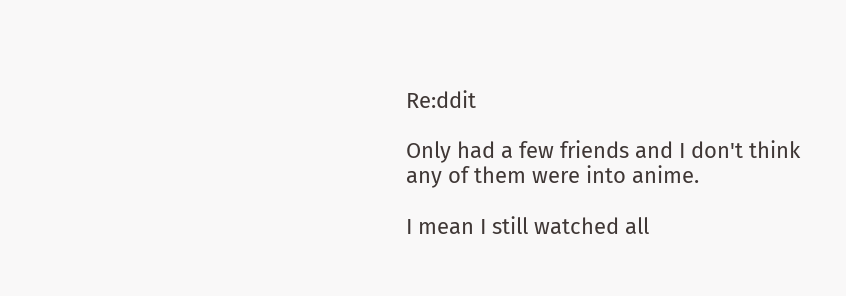Re:ddit

Only had a few friends and I don't think any of them were into anime.

I mean I still watched all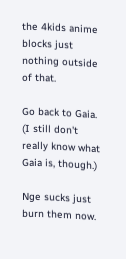the 4kids anime blocks just nothing outside of that.

Go back to Gaia.
(I still don't really know what Gaia is, though.)

Nge sucks just burn them now.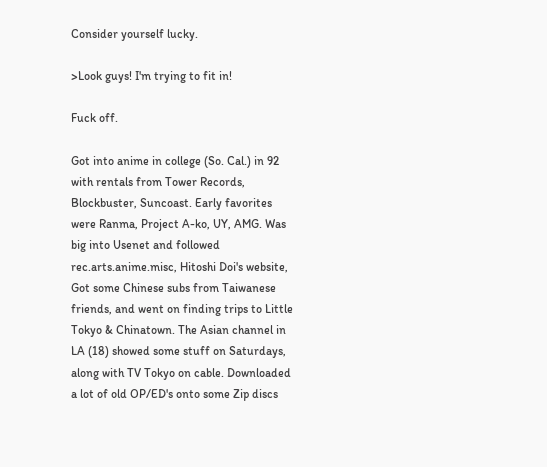Consider yourself lucky.

>Look guys! I'm trying to fit in!

Fuck off.

Got into anime in college (So. Cal.) in 92 with rentals from Tower Records, Blockbuster, Suncoast. Early favorites were Ranma, Project A-ko, UY, AMG. Was big into Usenet and followed rec.arts.anime.misc, Hitoshi Doi's website, Got some Chinese subs from Taiwanese friends, and went on finding trips to Little Tokyo & Chinatown. The Asian channel in LA (18) showed some stuff on Saturdays, along with TV Tokyo on cable. Downloaded a lot of old OP/ED's onto some Zip discs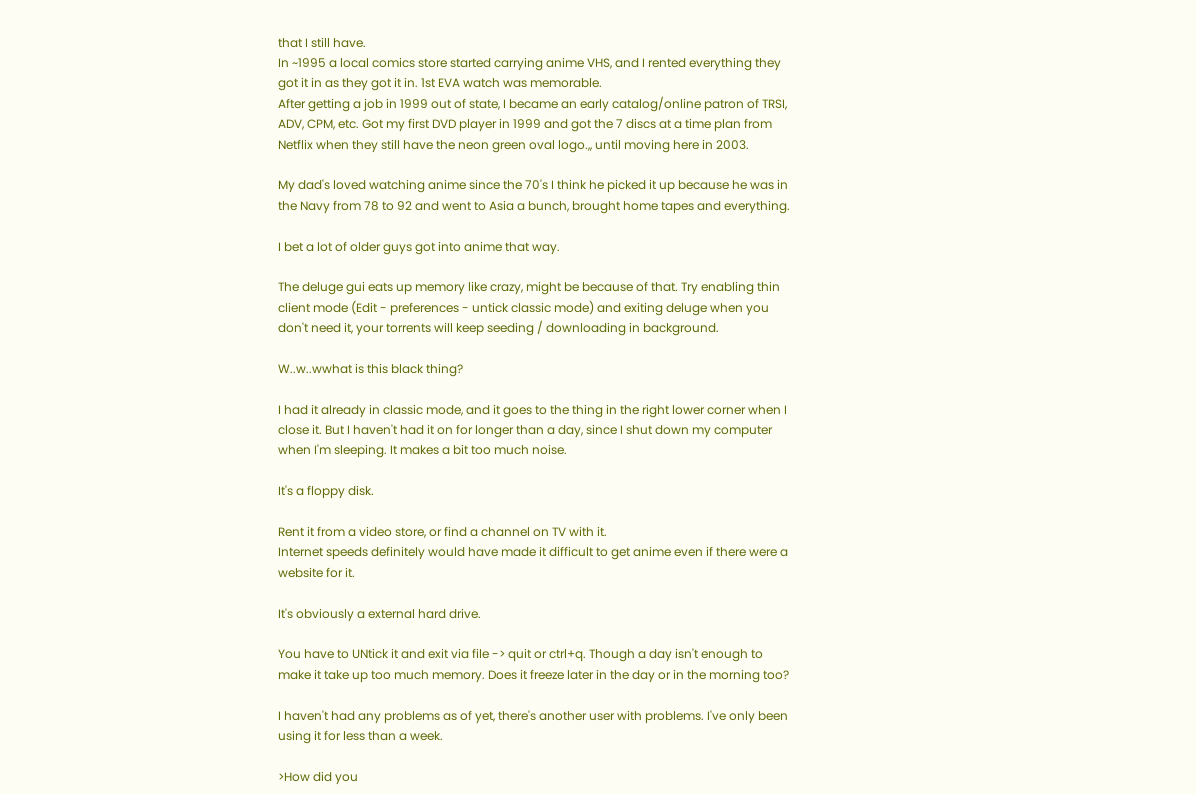that I still have.
In ~1995 a local comics store started carrying anime VHS, and I rented everything they got it in as they got it in. 1st EVA watch was memorable.
After getting a job in 1999 out of state, I became an early catalog/online patron of TRSI, ADV, CPM, etc. Got my first DVD player in 1999 and got the 7 discs at a time plan from Netflix when they still have the neon green oval logo.,, until moving here in 2003.

My dad's loved watching anime since the 70's I think he picked it up because he was in the Navy from 78 to 92 and went to Asia a bunch, brought home tapes and everything.

I bet a lot of older guys got into anime that way.

The deluge gui eats up memory like crazy, might be because of that. Try enabling thin client mode (Edit - preferences - untick classic mode) and exiting deluge when you don't need it, your torrents will keep seeding / downloading in background.

W..w..wwhat is this black thing?

I had it already in classic mode, and it goes to the thing in the right lower corner when I close it. But I haven't had it on for longer than a day, since I shut down my computer when I'm sleeping. It makes a bit too much noise.

It's a floppy disk.

Rent it from a video store, or find a channel on TV with it.
Internet speeds definitely would have made it difficult to get anime even if there were a website for it.

It's obviously a external hard drive.

You have to UNtick it and exit via file -> quit or ctrl+q. Though a day isn't enough to make it take up too much memory. Does it freeze later in the day or in the morning too?

I haven't had any problems as of yet, there's another user with problems. I've only been using it for less than a week.

>How did you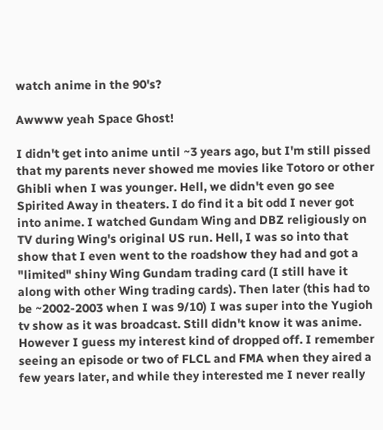watch anime in the 90's?

Awwww yeah Space Ghost!

I didn't get into anime until ~3 years ago, but I'm still pissed that my parents never showed me movies like Totoro or other Ghibli when I was younger. Hell, we didn't even go see Spirited Away in theaters. I do find it a bit odd I never got into anime. I watched Gundam Wing and DBZ religiously on TV during Wing's original US run. Hell, I was so into that show that I even went to the roadshow they had and got a "limited" shiny Wing Gundam trading card (I still have it along with other Wing trading cards). Then later (this had to be ~2002-2003 when I was 9/10) I was super into the Yugioh tv show as it was broadcast. Still didn't know it was anime. However I guess my interest kind of dropped off. I remember seeing an episode or two of FLCL and FMA when they aired a few years later, and while they interested me I never really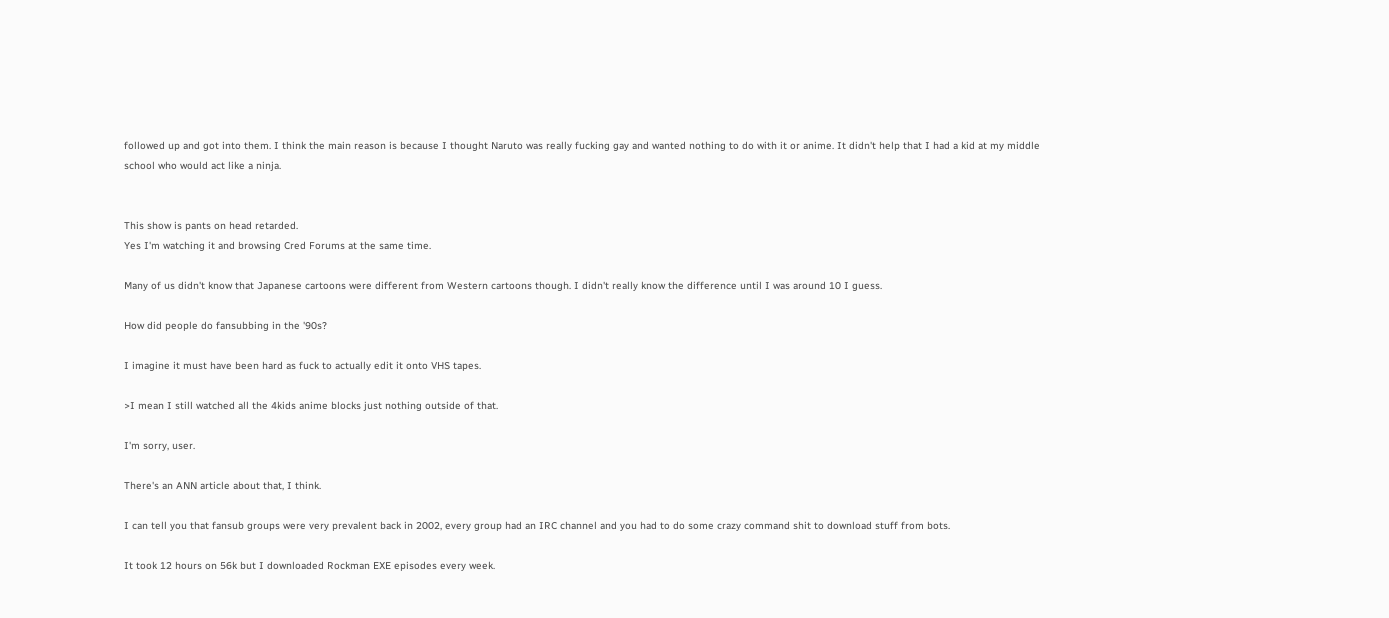followed up and got into them. I think the main reason is because I thought Naruto was really fucking gay and wanted nothing to do with it or anime. It didn't help that I had a kid at my middle school who would act like a ninja.


This show is pants on head retarded.
Yes I'm watching it and browsing Cred Forums at the same time.

Many of us didn't know that Japanese cartoons were different from Western cartoons though. I didn't really know the difference until I was around 10 I guess.

How did people do fansubbing in the '90s?

I imagine it must have been hard as fuck to actually edit it onto VHS tapes.

>I mean I still watched all the 4kids anime blocks just nothing outside of that.

I'm sorry, user.

There's an ANN article about that, I think.

I can tell you that fansub groups were very prevalent back in 2002, every group had an IRC channel and you had to do some crazy command shit to download stuff from bots.

It took 12 hours on 56k but I downloaded Rockman EXE episodes every week.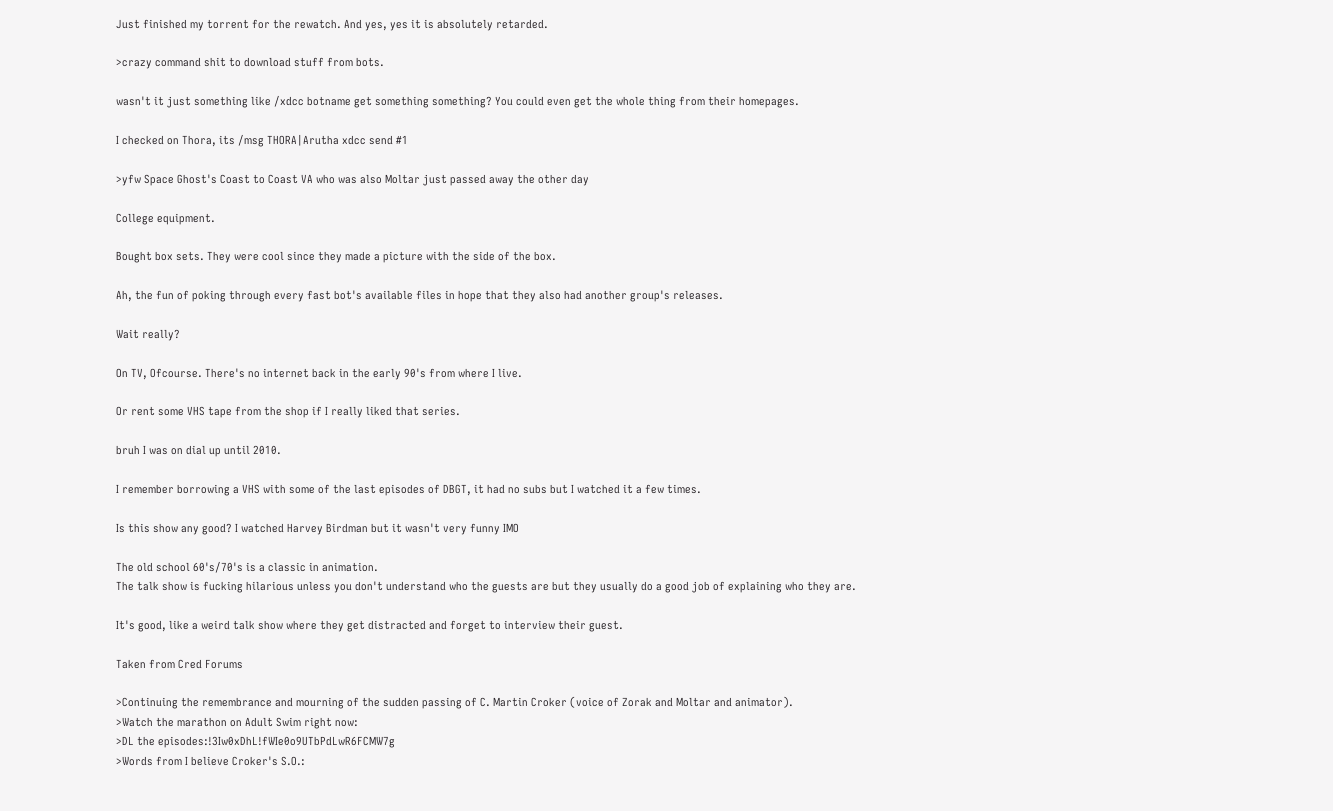Just finished my torrent for the rewatch. And yes, yes it is absolutely retarded.

>crazy command shit to download stuff from bots.

wasn't it just something like /xdcc botname get something something? You could even get the whole thing from their homepages.

I checked on Thora, its /msg THORA|Arutha xdcc send #1

>yfw Space Ghost's Coast to Coast VA who was also Moltar just passed away the other day

College equipment.

Bought box sets. They were cool since they made a picture with the side of the box.

Ah, the fun of poking through every fast bot's available files in hope that they also had another group's releases.

Wait really?

On TV, Ofcourse. There's no internet back in the early 90's from where I live.

Or rent some VHS tape from the shop if I really liked that series.

bruh I was on dial up until 2010.

I remember borrowing a VHS with some of the last episodes of DBGT, it had no subs but I watched it a few times.

Is this show any good? I watched Harvey Birdman but it wasn't very funny IMO

The old school 60's/70's is a classic in animation.
The talk show is fucking hilarious unless you don't understand who the guests are but they usually do a good job of explaining who they are.

It's good, like a weird talk show where they get distracted and forget to interview their guest.

Taken from Cred Forums

>Continuing the remembrance and mourning of the sudden passing of C. Martin Croker (voice of Zorak and Moltar and animator).
>Watch the marathon on Adult Swim right now:
>DL the episodes:!3Iw0xDhL!fWIe0o9UTbPdLwR6FCMW7g
>Words from I believe Croker's S.O.: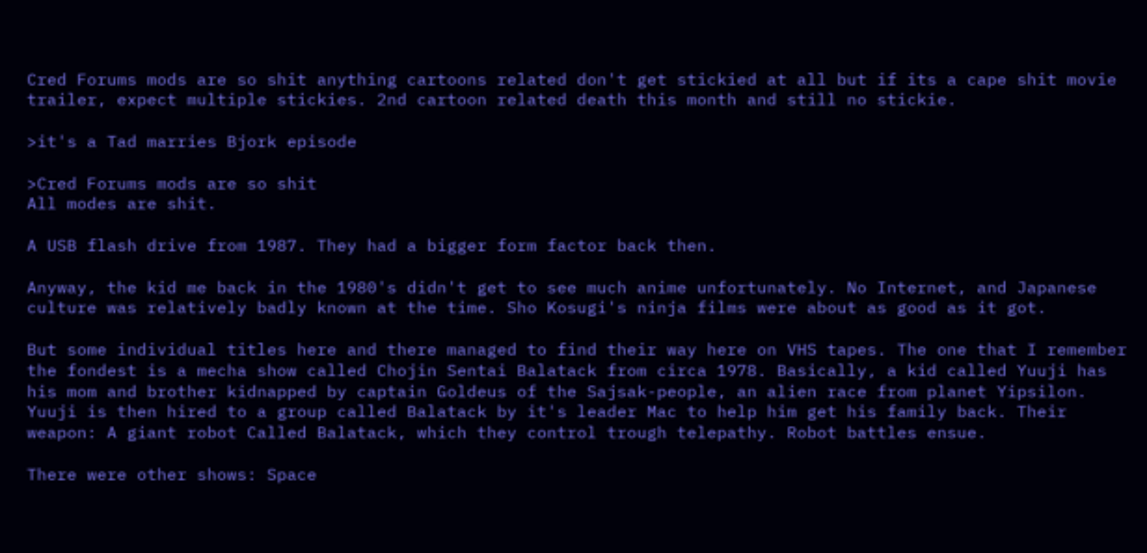Cred Forums mods are so shit anything cartoons related don't get stickied at all but if its a cape shit movie trailer, expect multiple stickies. 2nd cartoon related death this month and still no stickie.

>it's a Tad marries Bjork episode

>Cred Forums mods are so shit
All modes are shit.

A USB flash drive from 1987. They had a bigger form factor back then.

Anyway, the kid me back in the 1980's didn't get to see much anime unfortunately. No Internet, and Japanese culture was relatively badly known at the time. Sho Kosugi's ninja films were about as good as it got.

But some individual titles here and there managed to find their way here on VHS tapes. The one that I remember the fondest is a mecha show called Chojin Sentai Balatack from circa 1978. Basically, a kid called Yuuji has his mom and brother kidnapped by captain Goldeus of the Sajsak-people, an alien race from planet Yipsilon. Yuuji is then hired to a group called Balatack by it's leader Mac to help him get his family back. Their weapon: A giant robot Called Balatack, which they control trough telepathy. Robot battles ensue.

There were other shows: Space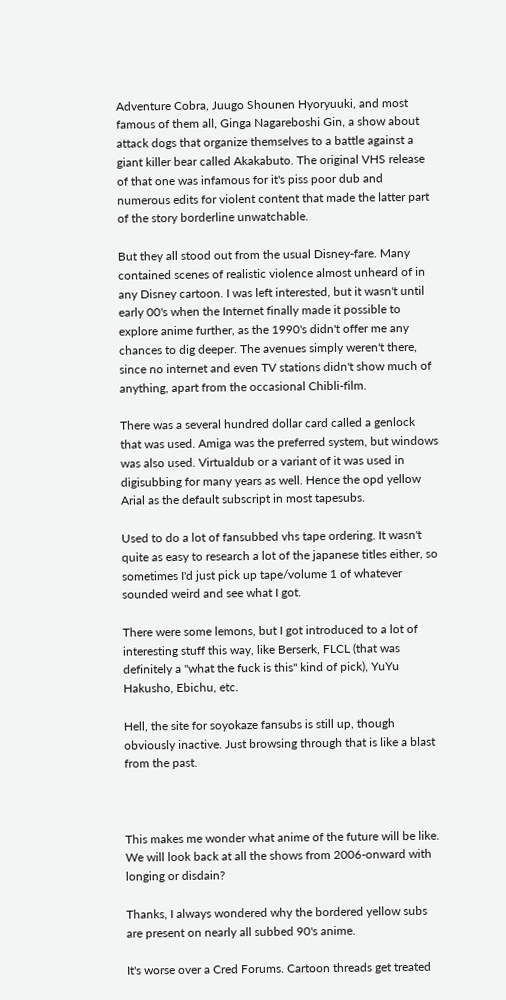Adventure Cobra, Juugo Shounen Hyoryuuki, and most famous of them all, Ginga Nagareboshi Gin, a show about attack dogs that organize themselves to a battle against a giant killer bear called Akakabuto. The original VHS release of that one was infamous for it's piss poor dub and numerous edits for violent content that made the latter part of the story borderline unwatchable.

But they all stood out from the usual Disney-fare. Many contained scenes of realistic violence almost unheard of in any Disney cartoon. I was left interested, but it wasn't until early 00's when the Internet finally made it possible to explore anime further, as the 1990's didn't offer me any chances to dig deeper. The avenues simply weren't there, since no internet and even TV stations didn't show much of anything, apart from the occasional Chibli-film.

There was a several hundred dollar card called a genlock that was used. Amiga was the preferred system, but windows was also used. Virtualdub or a variant of it was used in digisubbing for many years as well. Hence the opd yellow Arial as the default subscript in most tapesubs.

Used to do a lot of fansubbed vhs tape ordering. It wasn't quite as easy to research a lot of the japanese titles either, so sometimes I'd just pick up tape/volume 1 of whatever sounded weird and see what I got.

There were some lemons, but I got introduced to a lot of interesting stuff this way, like Berserk, FLCL (that was definitely a "what the fuck is this" kind of pick), YuYu Hakusho, Ebichu, etc.

Hell, the site for soyokaze fansubs is still up, though obviously inactive. Just browsing through that is like a blast from the past.



This makes me wonder what anime of the future will be like. We will look back at all the shows from 2006-onward with longing or disdain?

Thanks, I always wondered why the bordered yellow subs are present on nearly all subbed 90's anime.

It's worse over a Cred Forums. Cartoon threads get treated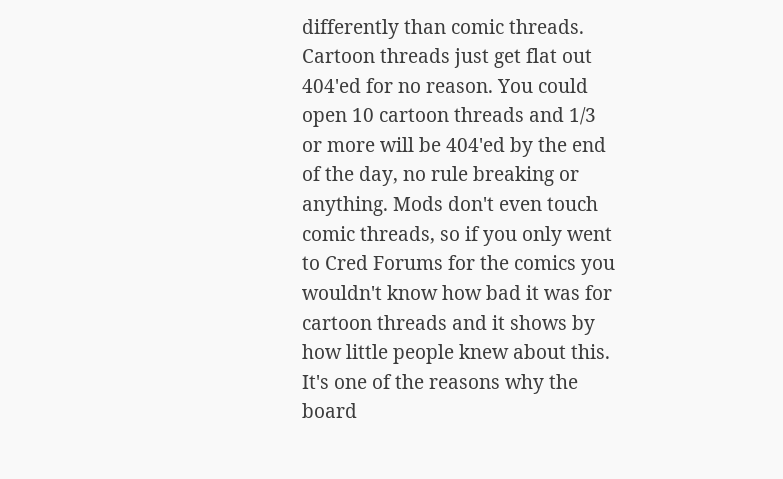differently than comic threads. Cartoon threads just get flat out 404'ed for no reason. You could open 10 cartoon threads and 1/3 or more will be 404'ed by the end of the day, no rule breaking or anything. Mods don't even touch comic threads, so if you only went to Cred Forums for the comics you wouldn't know how bad it was for cartoon threads and it shows by how little people knew about this. It's one of the reasons why the board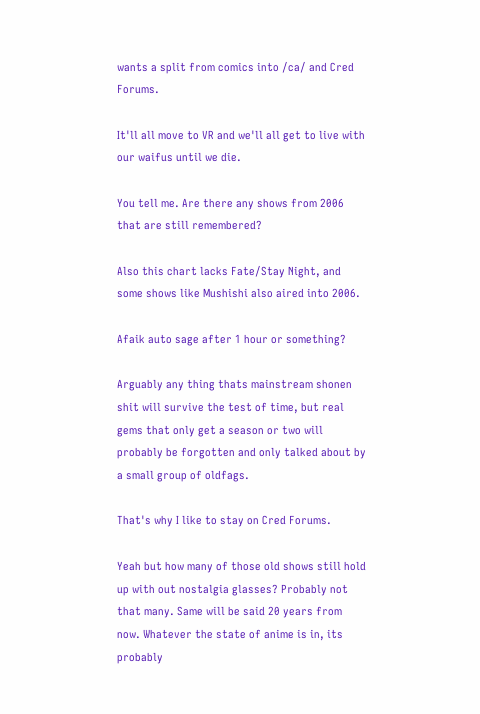wants a split from comics into /ca/ and Cred Forums.

It'll all move to VR and we'll all get to live with our waifus until we die.

You tell me. Are there any shows from 2006 that are still remembered?

Also this chart lacks Fate/Stay Night, and some shows like Mushishi also aired into 2006.

Afaik auto sage after 1 hour or something?

Arguably any thing thats mainstream shonen shit will survive the test of time, but real gems that only get a season or two will probably be forgotten and only talked about by a small group of oldfags.

That's why I like to stay on Cred Forums.

Yeah but how many of those old shows still hold up with out nostalgia glasses? Probably not that many. Same will be said 20 years from now. Whatever the state of anime is in, its probably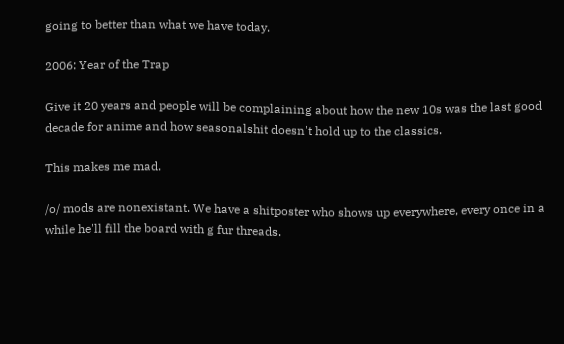going to better than what we have today.

2006: Year of the Trap

Give it 20 years and people will be complaining about how the new 10s was the last good decade for anime and how seasonalshit doesn't hold up to the classics.

This makes me mad.

/o/ mods are nonexistant. We have a shitposter who shows up everywhere, every once in a while he'll fill the board with g fur threads.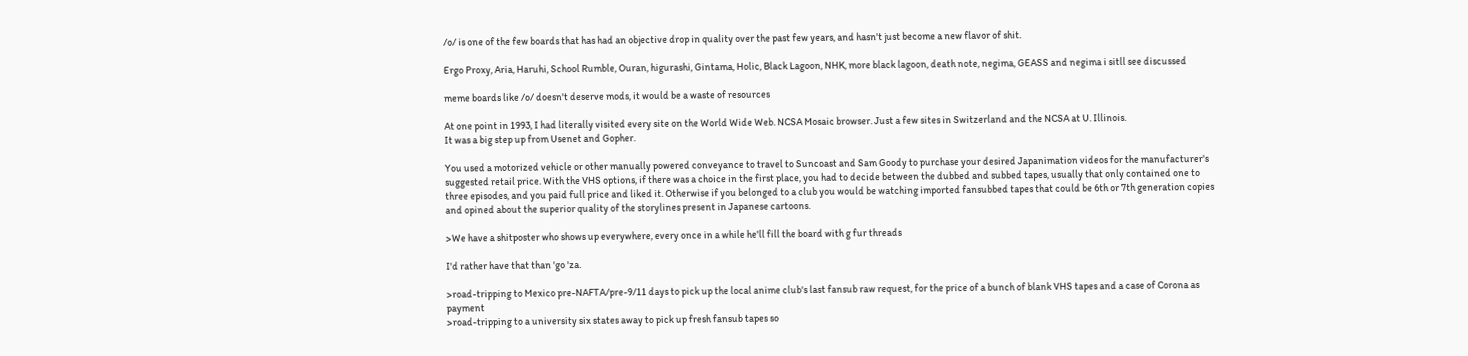/o/ is one of the few boards that has had an objective drop in quality over the past few years, and hasn't just become a new flavor of shit.

Ergo Proxy, Aria, Haruhi, School Rumble, Ouran, higurashi, Gintama, Holic, Black Lagoon, NHK, more black lagoon, death note, negima, GEASS and negima i sitll see discussed

meme boards like /o/ doesn't deserve mods, it would be a waste of resources

At one point in 1993, I had literally visited every site on the World Wide Web. NCSA Mosaic browser. Just a few sites in Switzerland and the NCSA at U. Illinois.
It was a big step up from Usenet and Gopher.

You used a motorized vehicle or other manually powered conveyance to travel to Suncoast and Sam Goody to purchase your desired Japanimation videos for the manufacturer's suggested retail price. With the VHS options, if there was a choice in the first place, you had to decide between the dubbed and subbed tapes, usually that only contained one to three episodes, and you paid full price and liked it. Otherwise if you belonged to a club you would be watching imported fansubbed tapes that could be 6th or 7th generation copies and opined about the superior quality of the storylines present in Japanese cartoons.

>We have a shitposter who shows up everywhere, every once in a while he'll fill the board with g fur threads

I'd rather have that than 'go 'za.

>road-tripping to Mexico pre-NAFTA/pre-9/11 days to pick up the local anime club's last fansub raw request, for the price of a bunch of blank VHS tapes and a case of Corona as payment
>road-tripping to a university six states away to pick up fresh fansub tapes so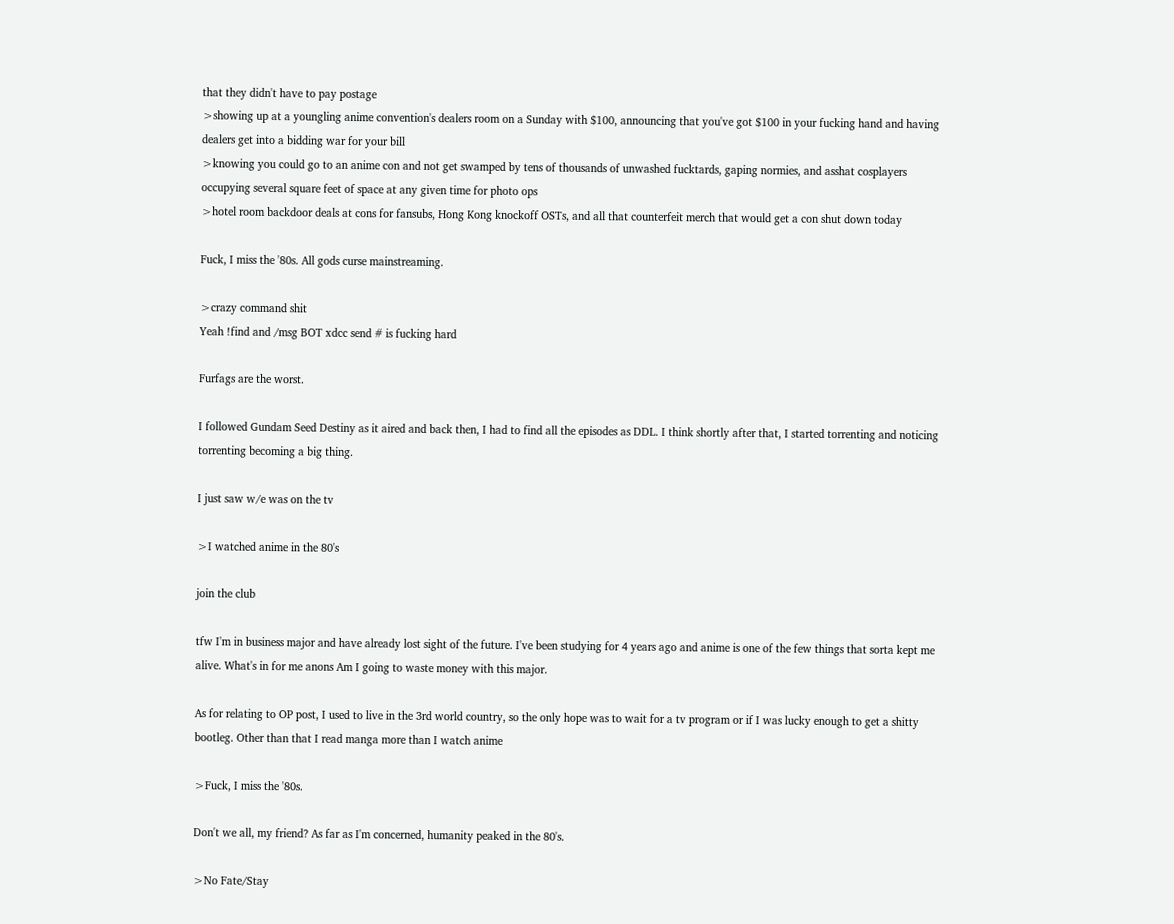that they didn't have to pay postage
>showing up at a youngling anime convention's dealers room on a Sunday with $100, announcing that you've got $100 in your fucking hand and having dealers get into a bidding war for your bill
>knowing you could go to an anime con and not get swamped by tens of thousands of unwashed fucktards, gaping normies, and asshat cosplayers occupying several square feet of space at any given time for photo ops
>hotel room backdoor deals at cons for fansubs, Hong Kong knockoff OSTs, and all that counterfeit merch that would get a con shut down today

Fuck, I miss the '80s. All gods curse mainstreaming.

>crazy command shit
Yeah !find and /msg BOT xdcc send # is fucking hard

Furfags are the worst.

I followed Gundam Seed Destiny as it aired and back then, I had to find all the episodes as DDL. I think shortly after that, I started torrenting and noticing torrenting becoming a big thing.

I just saw w/e was on the tv

>I watched anime in the 80's

join the club

tfw I'm in business major and have already lost sight of the future. I've been studying for 4 years ago and anime is one of the few things that sorta kept me alive. What's in for me anons Am I going to waste money with this major.

As for relating to OP post, I used to live in the 3rd world country, so the only hope was to wait for a tv program or if I was lucky enough to get a shitty bootleg. Other than that I read manga more than I watch anime

>Fuck, I miss the '80s.

Don't we all, my friend? As far as I'm concerned, humanity peaked in the 80's.

>No Fate/Stay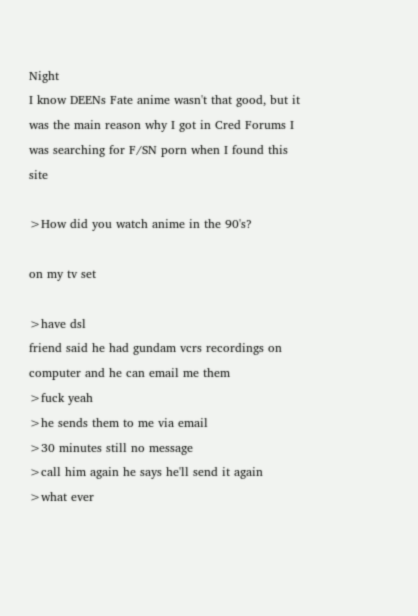Night
I know DEENs Fate anime wasn't that good, but it was the main reason why I got in Cred Forums I was searching for F/SN porn when I found this site

>How did you watch anime in the 90's?

on my tv set

>have dsl
friend said he had gundam vcrs recordings on computer and he can email me them
>fuck yeah
>he sends them to me via email
>30 minutes still no message
>call him again he says he'll send it again
>what ever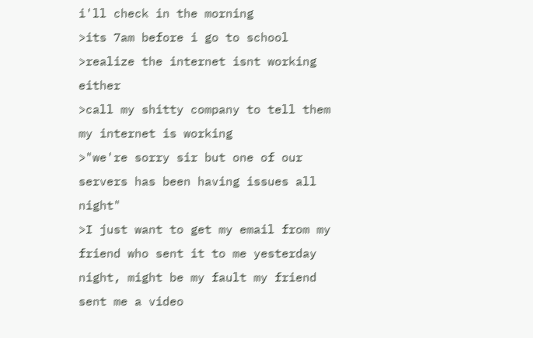i'll check in the morning
>its 7am before i go to school
>realize the internet isnt working either
>call my shitty company to tell them my internet is working
>"we're sorry sir but one of our servers has been having issues all night"
>I just want to get my email from my friend who sent it to me yesterday night, might be my fault my friend sent me a video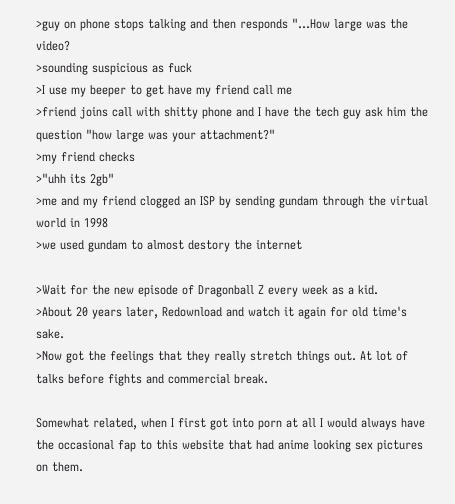>guy on phone stops talking and then responds "...How large was the video?
>sounding suspicious as fuck
>I use my beeper to get have my friend call me
>friend joins call with shitty phone and I have the tech guy ask him the question "how large was your attachment?"
>my friend checks
>"uhh its 2gb"
>me and my friend clogged an ISP by sending gundam through the virtual world in 1998
>we used gundam to almost destory the internet

>Wait for the new episode of Dragonball Z every week as a kid.
>About 20 years later, Redownload and watch it again for old time's sake.
>Now got the feelings that they really stretch things out. At lot of talks before fights and commercial break.

Somewhat related, when I first got into porn at all I would always have the occasional fap to this website that had anime looking sex pictures on them.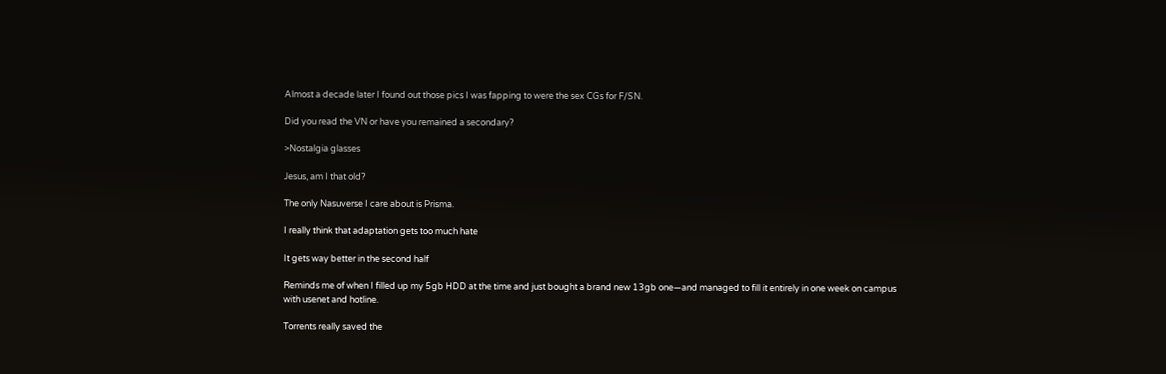Almost a decade later I found out those pics I was fapping to were the sex CGs for F/SN.

Did you read the VN or have you remained a secondary?

>Nostalgia glasses

Jesus, am I that old?

The only Nasuverse I care about is Prisma.

I really think that adaptation gets too much hate

It gets way better in the second half

Reminds me of when I filled up my 5gb HDD at the time and just bought a brand new 13gb one—and managed to fill it entirely in one week on campus with usenet and hotline.

Torrents really saved the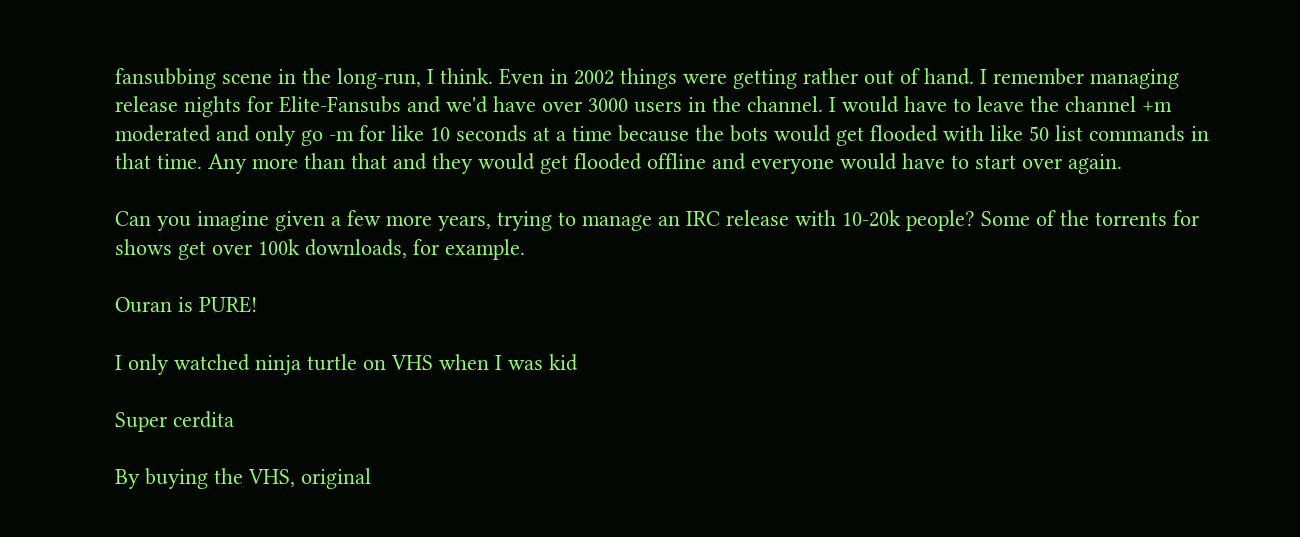fansubbing scene in the long-run, I think. Even in 2002 things were getting rather out of hand. I remember managing release nights for Elite-Fansubs and we'd have over 3000 users in the channel. I would have to leave the channel +m moderated and only go -m for like 10 seconds at a time because the bots would get flooded with like 50 list commands in that time. Any more than that and they would get flooded offline and everyone would have to start over again.

Can you imagine given a few more years, trying to manage an IRC release with 10-20k people? Some of the torrents for shows get over 100k downloads, for example.

Ouran is PURE!

I only watched ninja turtle on VHS when I was kid

Super cerdita

By buying the VHS, original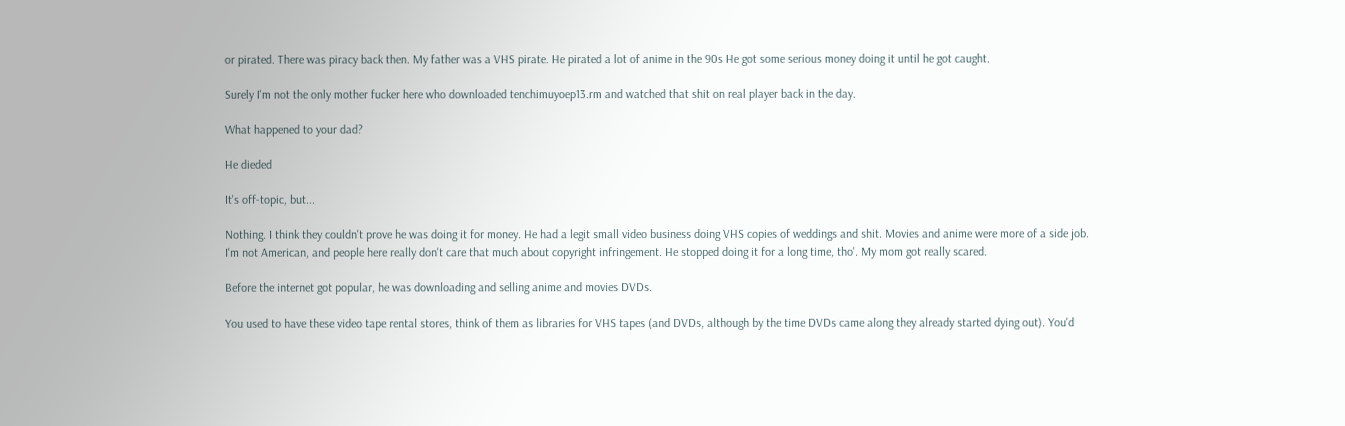or pirated. There was piracy back then. My father was a VHS pirate. He pirated a lot of anime in the 90s He got some serious money doing it until he got caught.

Surely I'm not the only mother fucker here who downloaded tenchimuyoep13.rm and watched that shit on real player back in the day.

What happened to your dad?

He dieded

It's off-topic, but...

Nothing. I think they couldn't prove he was doing it for money. He had a legit small video business doing VHS copies of weddings and shit. Movies and anime were more of a side job.
I'm not American, and people here really don't care that much about copyright infringement. He stopped doing it for a long time, tho'. My mom got really scared.

Before the internet got popular, he was downloading and selling anime and movies DVDs.

You used to have these video tape rental stores, think of them as libraries for VHS tapes (and DVDs, although by the time DVDs came along they already started dying out). You'd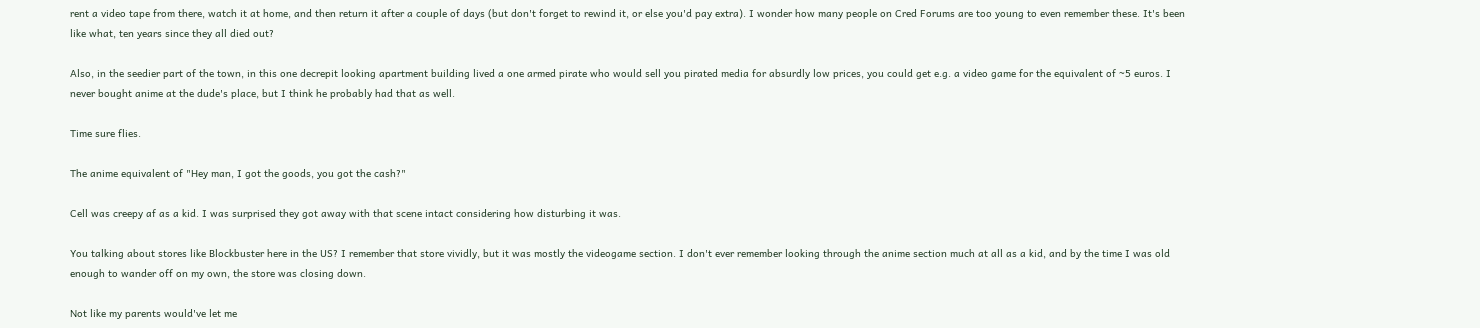rent a video tape from there, watch it at home, and then return it after a couple of days (but don't forget to rewind it, or else you'd pay extra). I wonder how many people on Cred Forums are too young to even remember these. It's been like what, ten years since they all died out?

Also, in the seedier part of the town, in this one decrepit looking apartment building lived a one armed pirate who would sell you pirated media for absurdly low prices, you could get e.g. a video game for the equivalent of ~5 euros. I never bought anime at the dude's place, but I think he probably had that as well.

Time sure flies.

The anime equivalent of "Hey man, I got the goods, you got the cash?"

Cell was creepy af as a kid. I was surprised they got away with that scene intact considering how disturbing it was.

You talking about stores like Blockbuster here in the US? I remember that store vividly, but it was mostly the videogame section. I don't ever remember looking through the anime section much at all as a kid, and by the time I was old enough to wander off on my own, the store was closing down.

Not like my parents would've let me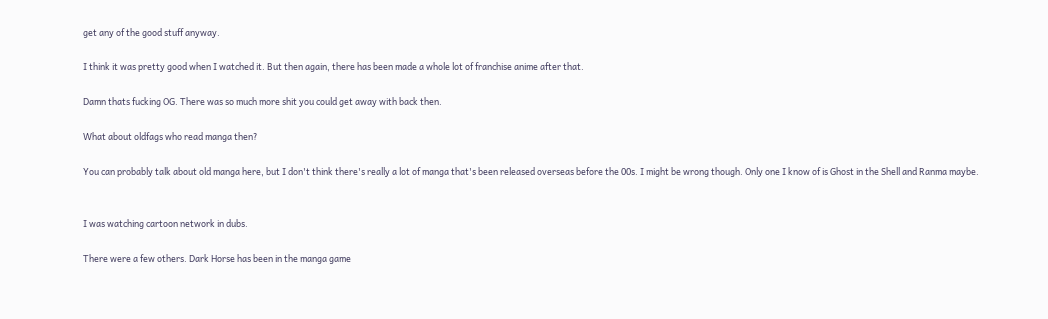get any of the good stuff anyway.

I think it was pretty good when I watched it. But then again, there has been made a whole lot of franchise anime after that.

Damn thats fucking OG. There was so much more shit you could get away with back then.

What about oldfags who read manga then?

You can probably talk about old manga here, but I don't think there's really a lot of manga that's been released overseas before the 00s. I might be wrong though. Only one I know of is Ghost in the Shell and Ranma maybe.


I was watching cartoon network in dubs.

There were a few others. Dark Horse has been in the manga game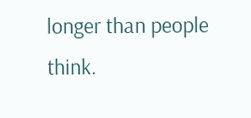longer than people think.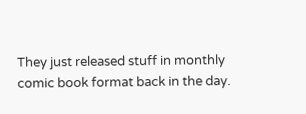They just released stuff in monthly comic book format back in the day.